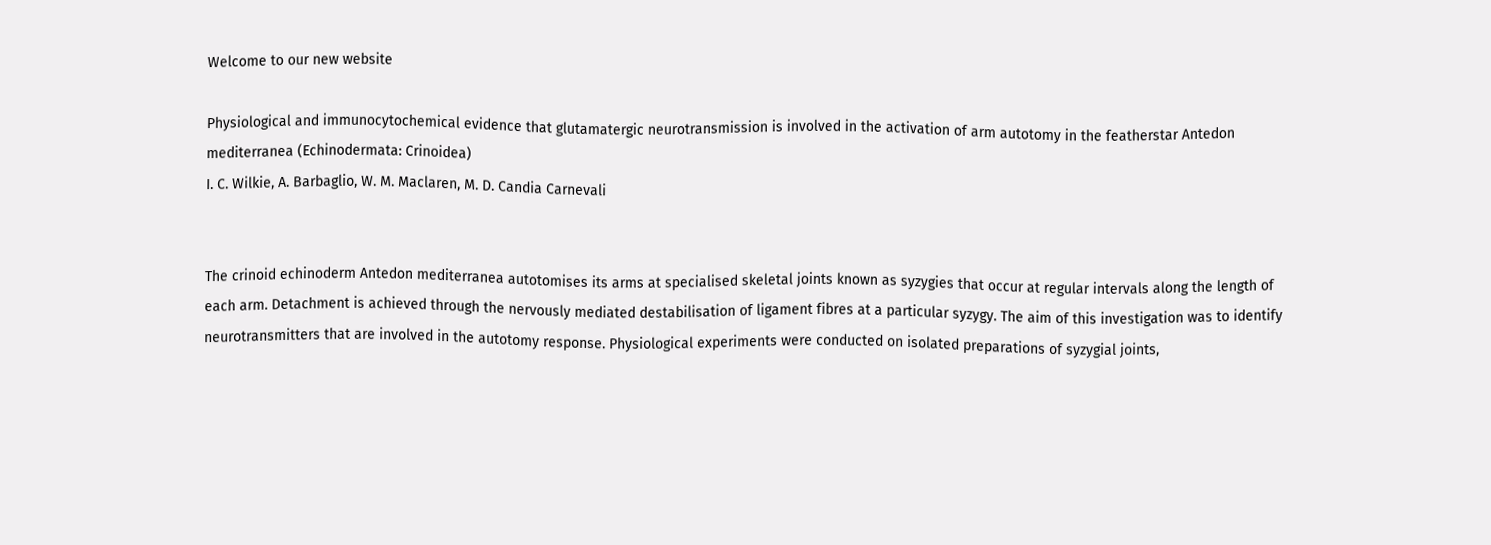Welcome to our new website

Physiological and immunocytochemical evidence that glutamatergic neurotransmission is involved in the activation of arm autotomy in the featherstar Antedon mediterranea (Echinodermata: Crinoidea)
I. C. Wilkie, A. Barbaglio, W. M. Maclaren, M. D. Candia Carnevali


The crinoid echinoderm Antedon mediterranea autotomises its arms at specialised skeletal joints known as syzygies that occur at regular intervals along the length of each arm. Detachment is achieved through the nervously mediated destabilisation of ligament fibres at a particular syzygy. The aim of this investigation was to identify neurotransmitters that are involved in the autotomy response. Physiological experiments were conducted on isolated preparations of syzygial joints,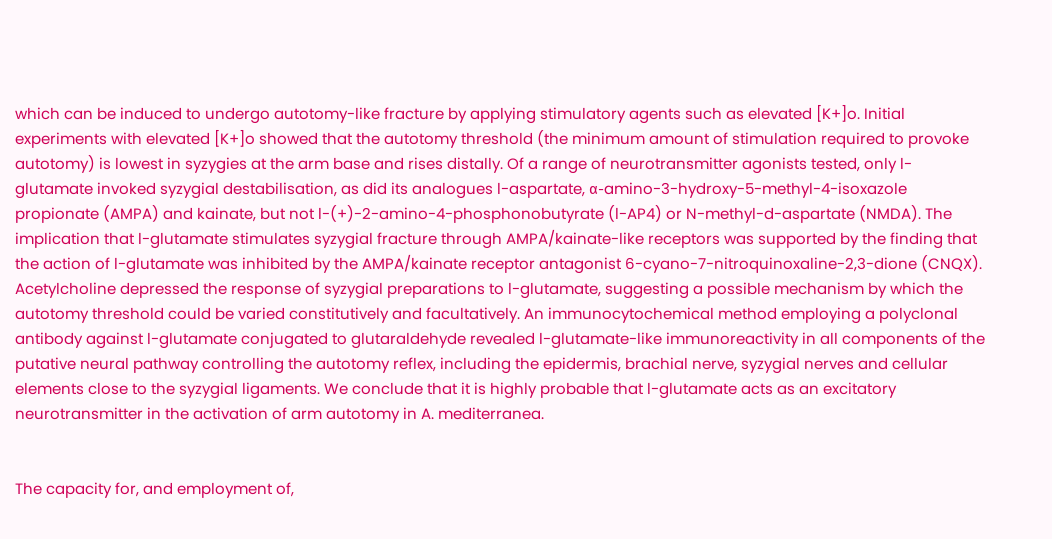which can be induced to undergo autotomy-like fracture by applying stimulatory agents such as elevated [K+]o. Initial experiments with elevated [K+]o showed that the autotomy threshold (the minimum amount of stimulation required to provoke autotomy) is lowest in syzygies at the arm base and rises distally. Of a range of neurotransmitter agonists tested, only l-glutamate invoked syzygial destabilisation, as did its analogues l-aspartate, α-amino-3-hydroxy-5-methyl-4-isoxazole propionate (AMPA) and kainate, but not l-(+)-2-amino-4-phosphonobutyrate (l-AP4) or N-methyl-d-aspartate (NMDA). The implication that l-glutamate stimulates syzygial fracture through AMPA/kainate-like receptors was supported by the finding that the action of l-glutamate was inhibited by the AMPA/kainate receptor antagonist 6-cyano-7-nitroquinoxaline-2,3-dione (CNQX). Acetylcholine depressed the response of syzygial preparations to l-glutamate, suggesting a possible mechanism by which the autotomy threshold could be varied constitutively and facultatively. An immunocytochemical method employing a polyclonal antibody against l-glutamate conjugated to glutaraldehyde revealed l-glutamate-like immunoreactivity in all components of the putative neural pathway controlling the autotomy reflex, including the epidermis, brachial nerve, syzygial nerves and cellular elements close to the syzygial ligaments. We conclude that it is highly probable that l-glutamate acts as an excitatory neurotransmitter in the activation of arm autotomy in A. mediterranea.


The capacity for, and employment of,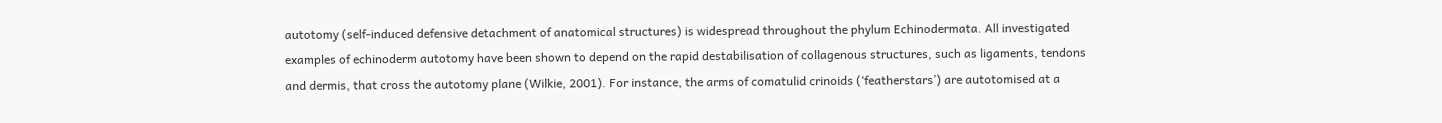autotomy (self-induced defensive detachment of anatomical structures) is widespread throughout the phylum Echinodermata. All investigated examples of echinoderm autotomy have been shown to depend on the rapid destabilisation of collagenous structures, such as ligaments, tendons and dermis, that cross the autotomy plane (Wilkie, 2001). For instance, the arms of comatulid crinoids (‘featherstars’) are autotomised at a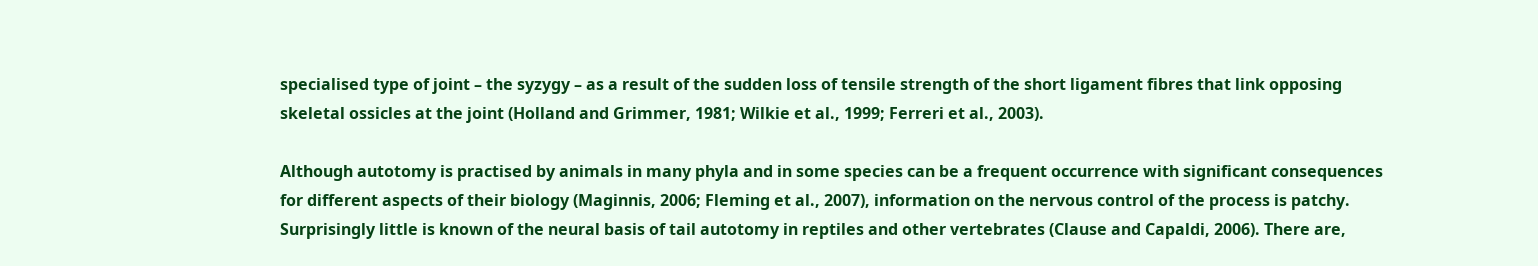specialised type of joint – the syzygy – as a result of the sudden loss of tensile strength of the short ligament fibres that link opposing skeletal ossicles at the joint (Holland and Grimmer, 1981; Wilkie et al., 1999; Ferreri et al., 2003).

Although autotomy is practised by animals in many phyla and in some species can be a frequent occurrence with significant consequences for different aspects of their biology (Maginnis, 2006; Fleming et al., 2007), information on the nervous control of the process is patchy. Surprisingly little is known of the neural basis of tail autotomy in reptiles and other vertebrates (Clause and Capaldi, 2006). There are,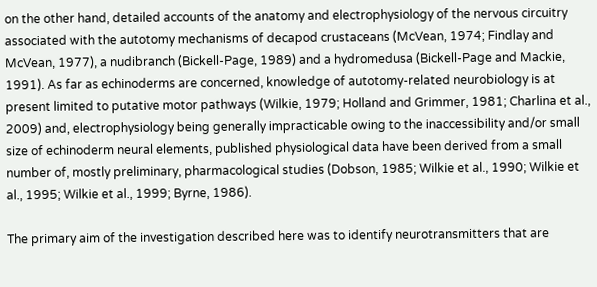on the other hand, detailed accounts of the anatomy and electrophysiology of the nervous circuitry associated with the autotomy mechanisms of decapod crustaceans (McVean, 1974; Findlay and McVean, 1977), a nudibranch (Bickell-Page, 1989) and a hydromedusa (Bickell-Page and Mackie, 1991). As far as echinoderms are concerned, knowledge of autotomy-related neurobiology is at present limited to putative motor pathways (Wilkie, 1979; Holland and Grimmer, 1981; Charlina et al., 2009) and, electrophysiology being generally impracticable owing to the inaccessibility and/or small size of echinoderm neural elements, published physiological data have been derived from a small number of, mostly preliminary, pharmacological studies (Dobson, 1985; Wilkie et al., 1990; Wilkie et al., 1995; Wilkie et al., 1999; Byrne, 1986).

The primary aim of the investigation described here was to identify neurotransmitters that are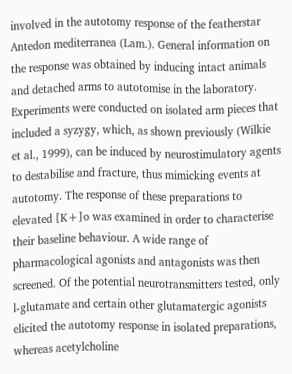involved in the autotomy response of the featherstar Antedon mediterranea (Lam.). General information on the response was obtained by inducing intact animals and detached arms to autotomise in the laboratory. Experiments were conducted on isolated arm pieces that included a syzygy, which, as shown previously (Wilkie et al., 1999), can be induced by neurostimulatory agents to destabilise and fracture, thus mimicking events at autotomy. The response of these preparations to elevated [K+]o was examined in order to characterise their baseline behaviour. A wide range of pharmacological agonists and antagonists was then screened. Of the potential neurotransmitters tested, only l-glutamate and certain other glutamatergic agonists elicited the autotomy response in isolated preparations, whereas acetylcholine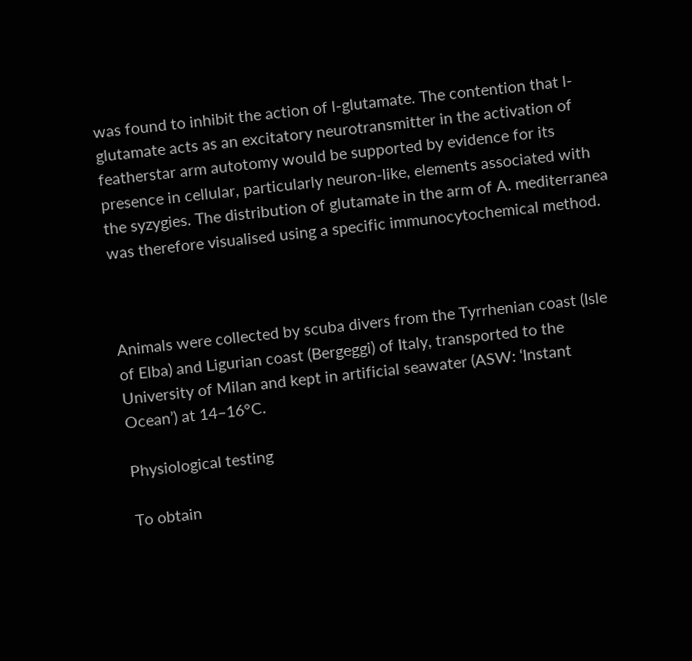was found to inhibit the action of l-glutamate. The contention that l-glutamate acts as an excitatory neurotransmitter in the activation of featherstar arm autotomy would be supported by evidence for its presence in cellular, particularly neuron-like, elements associated with the syzygies. The distribution of glutamate in the arm of A. mediterranea was therefore visualised using a specific immunocytochemical method.



Animals were collected by scuba divers from the Tyrrhenian coast (Isle of Elba) and Ligurian coast (Bergeggi) of Italy, transported to the University of Milan and kept in artificial seawater (ASW: ‘Instant Ocean’) at 14–16°C.

Physiological testing

To obtain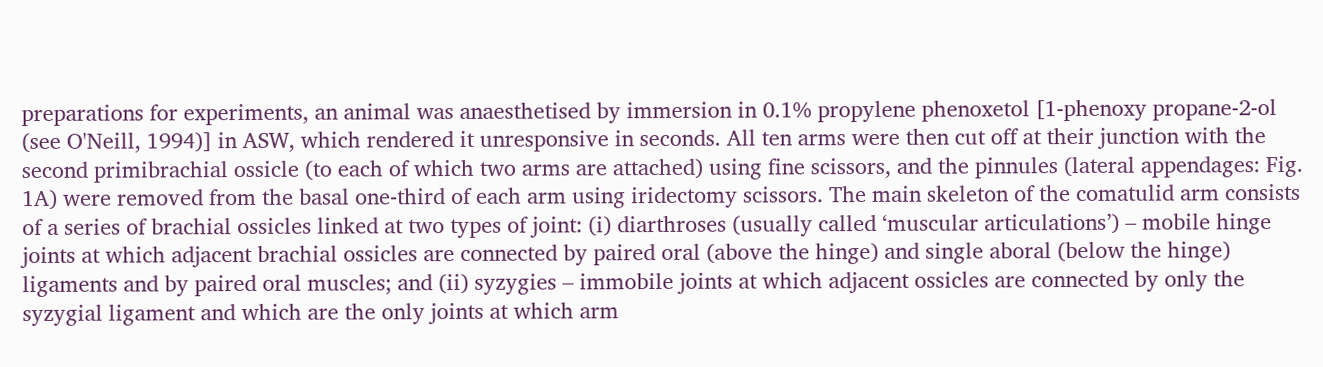preparations for experiments, an animal was anaesthetised by immersion in 0.1% propylene phenoxetol [1-phenoxy propane-2-ol (see O'Neill, 1994)] in ASW, which rendered it unresponsive in seconds. All ten arms were then cut off at their junction with the second primibrachial ossicle (to each of which two arms are attached) using fine scissors, and the pinnules (lateral appendages: Fig. 1A) were removed from the basal one-third of each arm using iridectomy scissors. The main skeleton of the comatulid arm consists of a series of brachial ossicles linked at two types of joint: (i) diarthroses (usually called ‘muscular articulations’) – mobile hinge joints at which adjacent brachial ossicles are connected by paired oral (above the hinge) and single aboral (below the hinge) ligaments and by paired oral muscles; and (ii) syzygies – immobile joints at which adjacent ossicles are connected by only the syzygial ligament and which are the only joints at which arm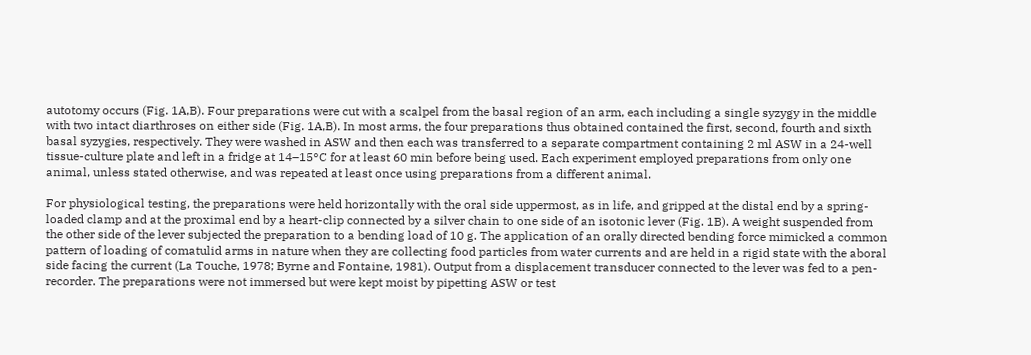autotomy occurs (Fig. 1A,B). Four preparations were cut with a scalpel from the basal region of an arm, each including a single syzygy in the middle with two intact diarthroses on either side (Fig. 1A,B). In most arms, the four preparations thus obtained contained the first, second, fourth and sixth basal syzygies, respectively. They were washed in ASW and then each was transferred to a separate compartment containing 2 ml ASW in a 24-well tissue-culture plate and left in a fridge at 14–15°C for at least 60 min before being used. Each experiment employed preparations from only one animal, unless stated otherwise, and was repeated at least once using preparations from a different animal.

For physiological testing, the preparations were held horizontally with the oral side uppermost, as in life, and gripped at the distal end by a spring-loaded clamp and at the proximal end by a heart-clip connected by a silver chain to one side of an isotonic lever (Fig. 1B). A weight suspended from the other side of the lever subjected the preparation to a bending load of 10 g. The application of an orally directed bending force mimicked a common pattern of loading of comatulid arms in nature when they are collecting food particles from water currents and are held in a rigid state with the aboral side facing the current (La Touche, 1978; Byrne and Fontaine, 1981). Output from a displacement transducer connected to the lever was fed to a pen-recorder. The preparations were not immersed but were kept moist by pipetting ASW or test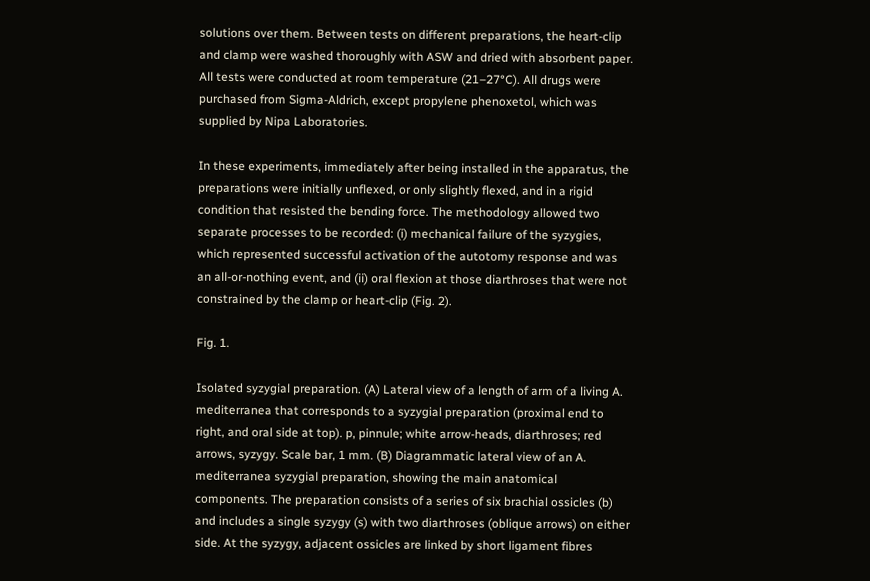solutions over them. Between tests on different preparations, the heart-clip and clamp were washed thoroughly with ASW and dried with absorbent paper. All tests were conducted at room temperature (21–27°C). All drugs were purchased from Sigma-Aldrich, except propylene phenoxetol, which was supplied by Nipa Laboratories.

In these experiments, immediately after being installed in the apparatus, the preparations were initially unflexed, or only slightly flexed, and in a rigid condition that resisted the bending force. The methodology allowed two separate processes to be recorded: (i) mechanical failure of the syzygies, which represented successful activation of the autotomy response and was an all-or-nothing event, and (ii) oral flexion at those diarthroses that were not constrained by the clamp or heart-clip (Fig. 2).

Fig. 1.

Isolated syzygial preparation. (A) Lateral view of a length of arm of a living A. mediterranea that corresponds to a syzygial preparation (proximal end to right, and oral side at top). p, pinnule; white arrow-heads, diarthroses; red arrows, syzygy. Scale bar, 1 mm. (B) Diagrammatic lateral view of an A. mediterranea syzygial preparation, showing the main anatomical components. The preparation consists of a series of six brachial ossicles (b) and includes a single syzygy (s) with two diarthroses (oblique arrows) on either side. At the syzygy, adjacent ossicles are linked by short ligament fibres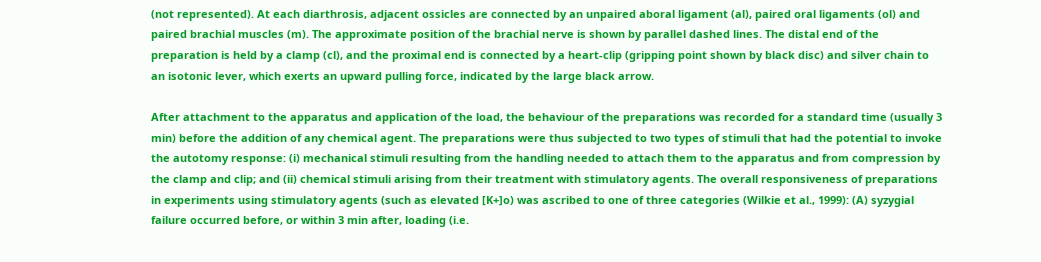(not represented). At each diarthrosis, adjacent ossicles are connected by an unpaired aboral ligament (al), paired oral ligaments (ol) and paired brachial muscles (m). The approximate position of the brachial nerve is shown by parallel dashed lines. The distal end of the preparation is held by a clamp (cl), and the proximal end is connected by a heart-clip (gripping point shown by black disc) and silver chain to an isotonic lever, which exerts an upward pulling force, indicated by the large black arrow.

After attachment to the apparatus and application of the load, the behaviour of the preparations was recorded for a standard time (usually 3 min) before the addition of any chemical agent. The preparations were thus subjected to two types of stimuli that had the potential to invoke the autotomy response: (i) mechanical stimuli resulting from the handling needed to attach them to the apparatus and from compression by the clamp and clip; and (ii) chemical stimuli arising from their treatment with stimulatory agents. The overall responsiveness of preparations in experiments using stimulatory agents (such as elevated [K+]o) was ascribed to one of three categories (Wilkie et al., 1999): (A) syzygial failure occurred before, or within 3 min after, loading (i.e.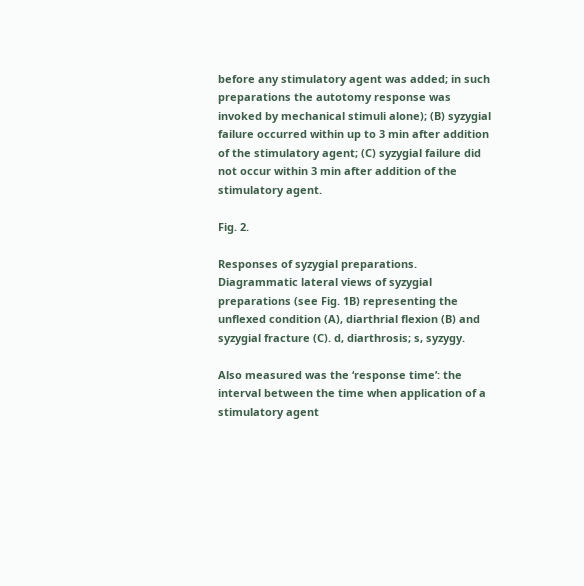before any stimulatory agent was added; in such preparations the autotomy response was invoked by mechanical stimuli alone); (B) syzygial failure occurred within up to 3 min after addition of the stimulatory agent; (C) syzygial failure did not occur within 3 min after addition of the stimulatory agent.

Fig. 2.

Responses of syzygial preparations. Diagrammatic lateral views of syzygial preparations (see Fig. 1B) representing the unflexed condition (A), diarthrial flexion (B) and syzygial fracture (C). d, diarthrosis; s, syzygy.

Also measured was the ‘response time’: the interval between the time when application of a stimulatory agent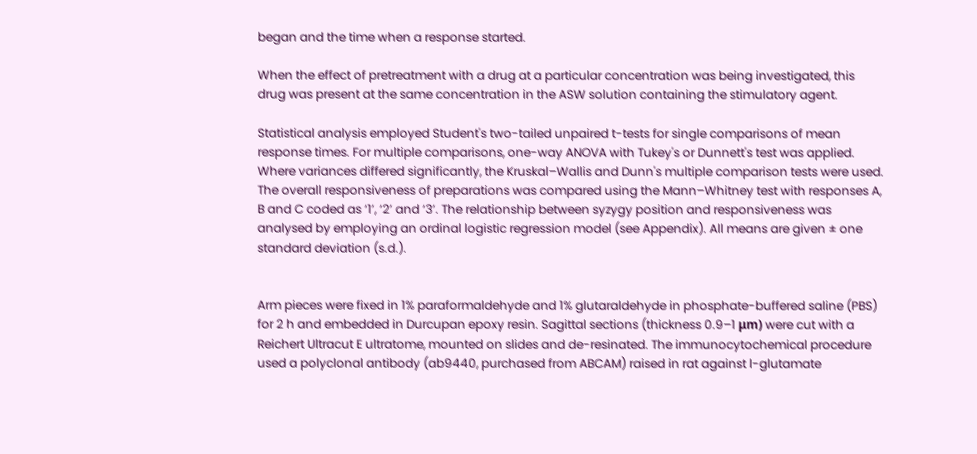began and the time when a response started.

When the effect of pretreatment with a drug at a particular concentration was being investigated, this drug was present at the same concentration in the ASW solution containing the stimulatory agent.

Statistical analysis employed Student's two-tailed unpaired t-tests for single comparisons of mean response times. For multiple comparisons, one-way ANOVA with Tukey's or Dunnett's test was applied. Where variances differed significantly, the Kruskal–Wallis and Dunn's multiple comparison tests were used. The overall responsiveness of preparations was compared using the Mann–Whitney test with responses A, B and C coded as ‘1’, ‘2’ and ‘3’. The relationship between syzygy position and responsiveness was analysed by employing an ordinal logistic regression model (see Appendix). All means are given ± one standard deviation (s.d.).


Arm pieces were fixed in 1% paraformaldehyde and 1% glutaraldehyde in phosphate-buffered saline (PBS) for 2 h and embedded in Durcupan epoxy resin. Sagittal sections (thickness 0.9–1 μm) were cut with a Reichert Ultracut E ultratome, mounted on slides and de-resinated. The immunocytochemical procedure used a polyclonal antibody (ab9440, purchased from ABCAM) raised in rat against l-glutamate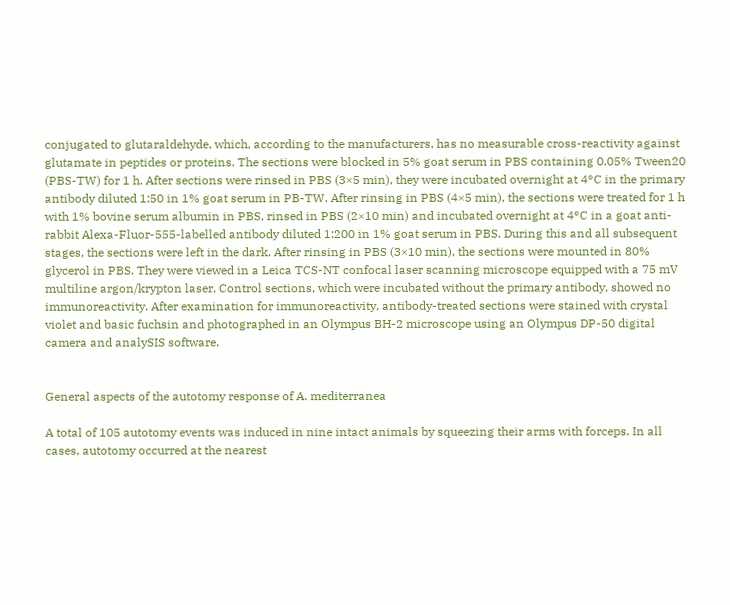conjugated to glutaraldehyde, which, according to the manufacturers, has no measurable cross-reactivity against glutamate in peptides or proteins. The sections were blocked in 5% goat serum in PBS containing 0.05% Tween20 (PBS-TW) for 1 h. After sections were rinsed in PBS (3×5 min), they were incubated overnight at 4°C in the primary antibody diluted 1:50 in 1% goat serum in PB-TW. After rinsing in PBS (4×5 min), the sections were treated for 1 h with 1% bovine serum albumin in PBS, rinsed in PBS (2×10 min) and incubated overnight at 4°C in a goat anti-rabbit Alexa-Fluor-555-labelled antibody diluted 1:200 in 1% goat serum in PBS. During this and all subsequent stages, the sections were left in the dark. After rinsing in PBS (3×10 min), the sections were mounted in 80% glycerol in PBS. They were viewed in a Leica TCS-NT confocal laser scanning microscope equipped with a 75 mV multiline argon/krypton laser. Control sections, which were incubated without the primary antibody, showed no immunoreactivity. After examination for immunoreactivity, antibody-treated sections were stained with crystal violet and basic fuchsin and photographed in an Olympus BH-2 microscope using an Olympus DP-50 digital camera and analySIS software.


General aspects of the autotomy response of A. mediterranea

A total of 105 autotomy events was induced in nine intact animals by squeezing their arms with forceps. In all cases, autotomy occurred at the nearest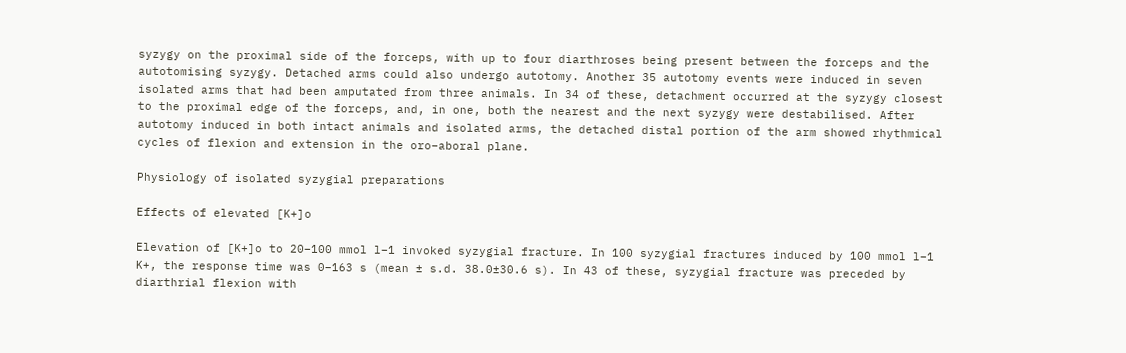syzygy on the proximal side of the forceps, with up to four diarthroses being present between the forceps and the autotomising syzygy. Detached arms could also undergo autotomy. Another 35 autotomy events were induced in seven isolated arms that had been amputated from three animals. In 34 of these, detachment occurred at the syzygy closest to the proximal edge of the forceps, and, in one, both the nearest and the next syzygy were destabilised. After autotomy induced in both intact animals and isolated arms, the detached distal portion of the arm showed rhythmical cycles of flexion and extension in the oro–aboral plane.

Physiology of isolated syzygial preparations

Effects of elevated [K+]o

Elevation of [K+]o to 20–100 mmol l−1 invoked syzygial fracture. In 100 syzygial fractures induced by 100 mmol l−1 K+, the response time was 0–163 s (mean ± s.d. 38.0±30.6 s). In 43 of these, syzygial fracture was preceded by diarthrial flexion with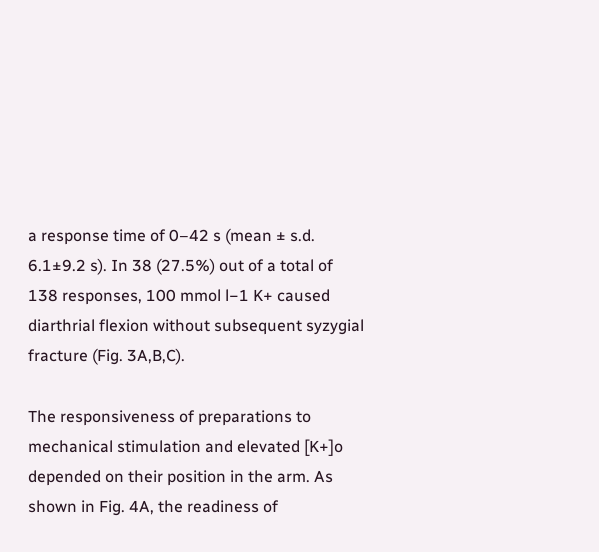a response time of 0–42 s (mean ± s.d. 6.1±9.2 s). In 38 (27.5%) out of a total of 138 responses, 100 mmol l−1 K+ caused diarthrial flexion without subsequent syzygial fracture (Fig. 3A,B,C).

The responsiveness of preparations to mechanical stimulation and elevated [K+]o depended on their position in the arm. As shown in Fig. 4A, the readiness of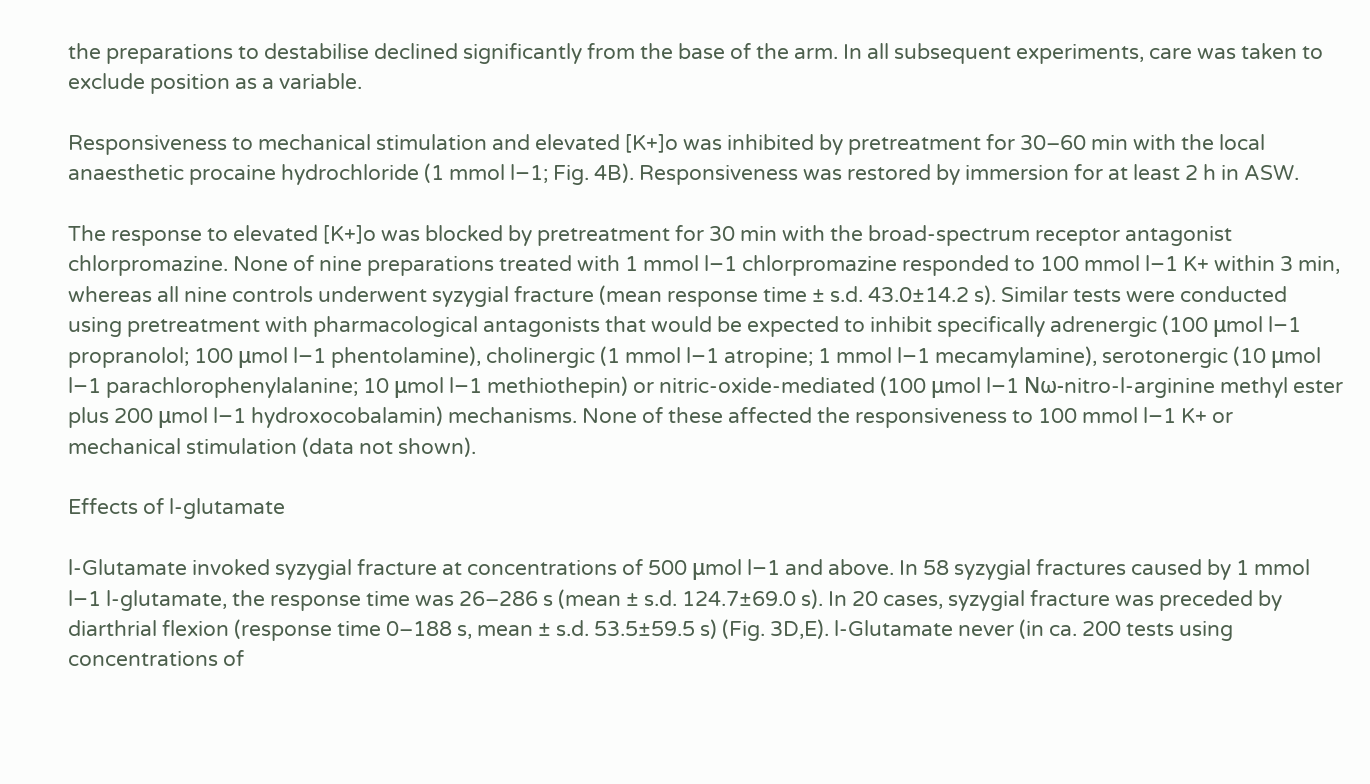the preparations to destabilise declined significantly from the base of the arm. In all subsequent experiments, care was taken to exclude position as a variable.

Responsiveness to mechanical stimulation and elevated [K+]o was inhibited by pretreatment for 30–60 min with the local anaesthetic procaine hydrochloride (1 mmol l−1; Fig. 4B). Responsiveness was restored by immersion for at least 2 h in ASW.

The response to elevated [K+]o was blocked by pretreatment for 30 min with the broad-spectrum receptor antagonist chlorpromazine. None of nine preparations treated with 1 mmol l−1 chlorpromazine responded to 100 mmol l−1 K+ within 3 min, whereas all nine controls underwent syzygial fracture (mean response time ± s.d. 43.0±14.2 s). Similar tests were conducted using pretreatment with pharmacological antagonists that would be expected to inhibit specifically adrenergic (100 μmol l−1 propranolol; 100 μmol l−1 phentolamine), cholinergic (1 mmol l−1 atropine; 1 mmol l−1 mecamylamine), serotonergic (10 μmol l−1 parachlorophenylalanine; 10 μmol l−1 methiothepin) or nitric-oxide-mediated (100 μmol l−1 Nω-nitro-l-arginine methyl ester plus 200 μmol l−1 hydroxocobalamin) mechanisms. None of these affected the responsiveness to 100 mmol l−1 K+ or mechanical stimulation (data not shown).

Effects of l-glutamate

l-Glutamate invoked syzygial fracture at concentrations of 500 μmol l−1 and above. In 58 syzygial fractures caused by 1 mmol l−1 l-glutamate, the response time was 26–286 s (mean ± s.d. 124.7±69.0 s). In 20 cases, syzygial fracture was preceded by diarthrial flexion (response time 0–188 s, mean ± s.d. 53.5±59.5 s) (Fig. 3D,E). l-Glutamate never (in ca. 200 tests using concentrations of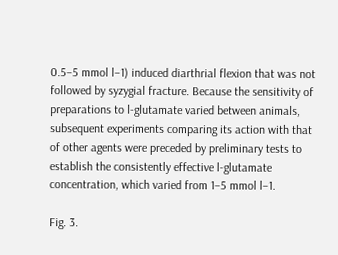0.5–5 mmol l−1) induced diarthrial flexion that was not followed by syzygial fracture. Because the sensitivity of preparations to l-glutamate varied between animals, subsequent experiments comparing its action with that of other agents were preceded by preliminary tests to establish the consistently effective l-glutamate concentration, which varied from 1–5 mmol l−1.

Fig. 3.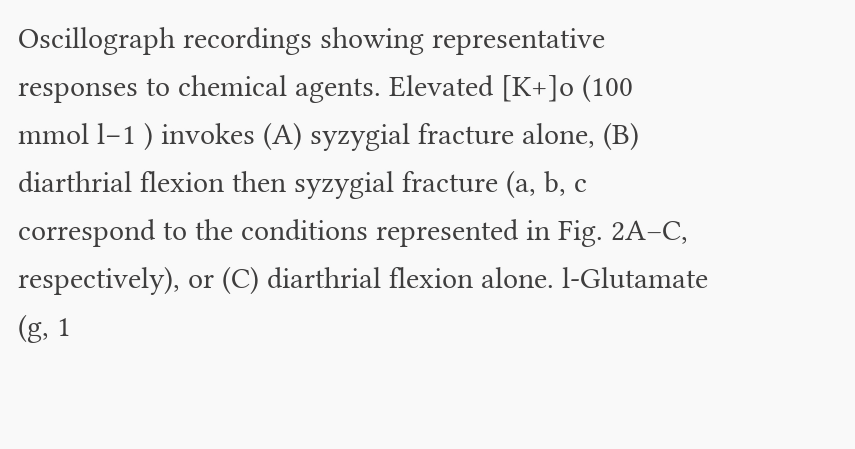Oscillograph recordings showing representative responses to chemical agents. Elevated [K+]o (100 mmol l−1 ) invokes (A) syzygial fracture alone, (B) diarthrial flexion then syzygial fracture (a, b, c correspond to the conditions represented in Fig. 2A–C, respectively), or (C) diarthrial flexion alone. l-Glutamate (g, 1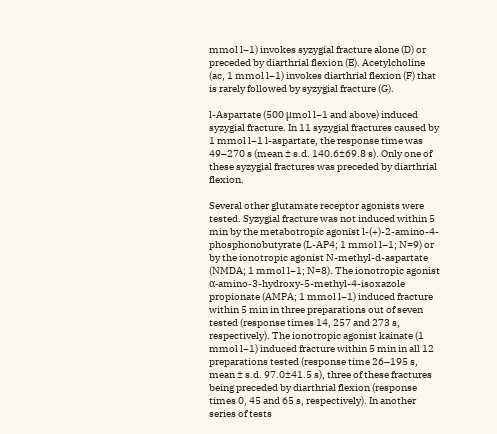mmol l−1) invokes syzygial fracture alone (D) or preceded by diarthrial flexion (E). Acetylcholine (ac, 1 mmol l−1) invokes diarthrial flexion (F) that is rarely followed by syzygial fracture (G).

l-Aspartate (500 μmol l−1 and above) induced syzygial fracture. In 11 syzygial fractures caused by 1 mmol l−1 l-aspartate, the response time was 49–270 s (mean ± s.d. 140.6±69.8 s). Only one of these syzygial fractures was preceded by diarthrial flexion.

Several other glutamate receptor agonists were tested. Syzygial fracture was not induced within 5 min by the metabotropic agonist l-(+)-2-amino-4-phosphonobutyrate (L-AP4; 1 mmol l−1; N=9) or by the ionotropic agonist N-methyl-d-aspartate (NMDA; 1 mmol l−1; N=8). The ionotropic agonist α-amino-3-hydroxy-5-methyl-4-isoxazole propionate (AMPA; 1 mmol l−1) induced fracture within 5 min in three preparations out of seven tested (response times 14, 257 and 273 s, respectively). The ionotropic agonist kainate (1 mmol l−1) induced fracture within 5 min in all 12 preparations tested (response time 26–195 s, mean ± s.d. 97.0±41.5 s), three of these fractures being preceded by diarthrial flexion (response times 0, 45 and 65 s, respectively). In another series of tests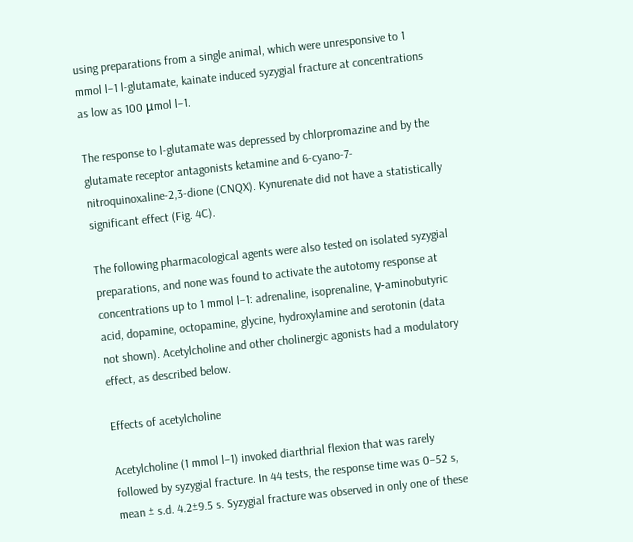using preparations from a single animal, which were unresponsive to 1 mmol l−1 l-glutamate, kainate induced syzygial fracture at concentrations as low as 100 μmol l−1.

The response to l-glutamate was depressed by chlorpromazine and by the glutamate receptor antagonists ketamine and 6-cyano-7-nitroquinoxaline-2,3-dione (CNQX). Kynurenate did not have a statistically significant effect (Fig. 4C).

The following pharmacological agents were also tested on isolated syzygial preparations, and none was found to activate the autotomy response at concentrations up to 1 mmol l−1: adrenaline, isoprenaline, γ-aminobutyric acid, dopamine, octopamine, glycine, hydroxylamine and serotonin (data not shown). Acetylcholine and other cholinergic agonists had a modulatory effect, as described below.

Effects of acetylcholine

Acetylcholine (1 mmol l−1) invoked diarthrial flexion that was rarely followed by syzygial fracture. In 44 tests, the response time was 0–52 s, mean ± s.d. 4.2±9.5 s. Syzygial fracture was observed in only one of these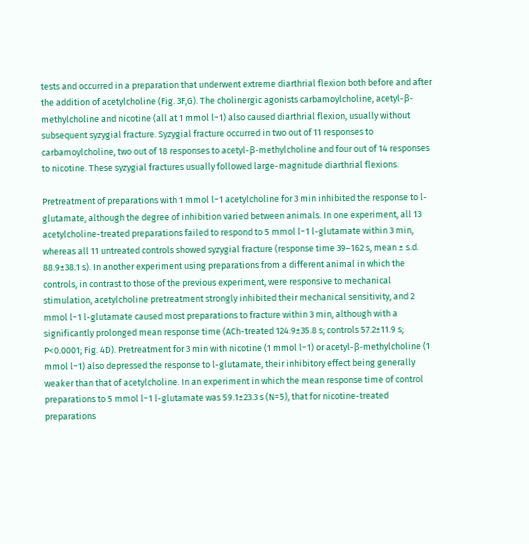tests and occurred in a preparation that underwent extreme diarthrial flexion both before and after the addition of acetylcholine (Fig. 3F,G). The cholinergic agonists carbamoylcholine, acetyl-β-methylcholine and nicotine (all at 1 mmol l−1) also caused diarthrial flexion, usually without subsequent syzygial fracture. Syzygial fracture occurred in two out of 11 responses to carbamoylcholine, two out of 18 responses to acetyl-β-methylcholine and four out of 14 responses to nicotine. These syzygial fractures usually followed large-magnitude diarthrial flexions.

Pretreatment of preparations with 1 mmol l−1 acetylcholine for 3 min inhibited the response to l-glutamate, although the degree of inhibition varied between animals. In one experiment, all 13 acetylcholine-treated preparations failed to respond to 5 mmol l−1 l-glutamate within 3 min, whereas all 11 untreated controls showed syzygial fracture (response time 39–162 s, mean ± s.d. 88.9±38.1 s). In another experiment using preparations from a different animal in which the controls, in contrast to those of the previous experiment, were responsive to mechanical stimulation, acetylcholine pretreatment strongly inhibited their mechanical sensitivity, and 2 mmol l−1 l-glutamate caused most preparations to fracture within 3 min, although with a significantly prolonged mean response time (ACh-treated 124.9±35.8 s; controls 57.2±11.9 s; P<0.0001; Fig. 4D). Pretreatment for 3 min with nicotine (1 mmol l−1) or acetyl-β-methylcholine (1 mmol l−1) also depressed the response to l-glutamate, their inhibitory effect being generally weaker than that of acetylcholine. In an experiment in which the mean response time of control preparations to 5 mmol l−1 l-glutamate was 59.1±23.3 s (N=5), that for nicotine-treated preparations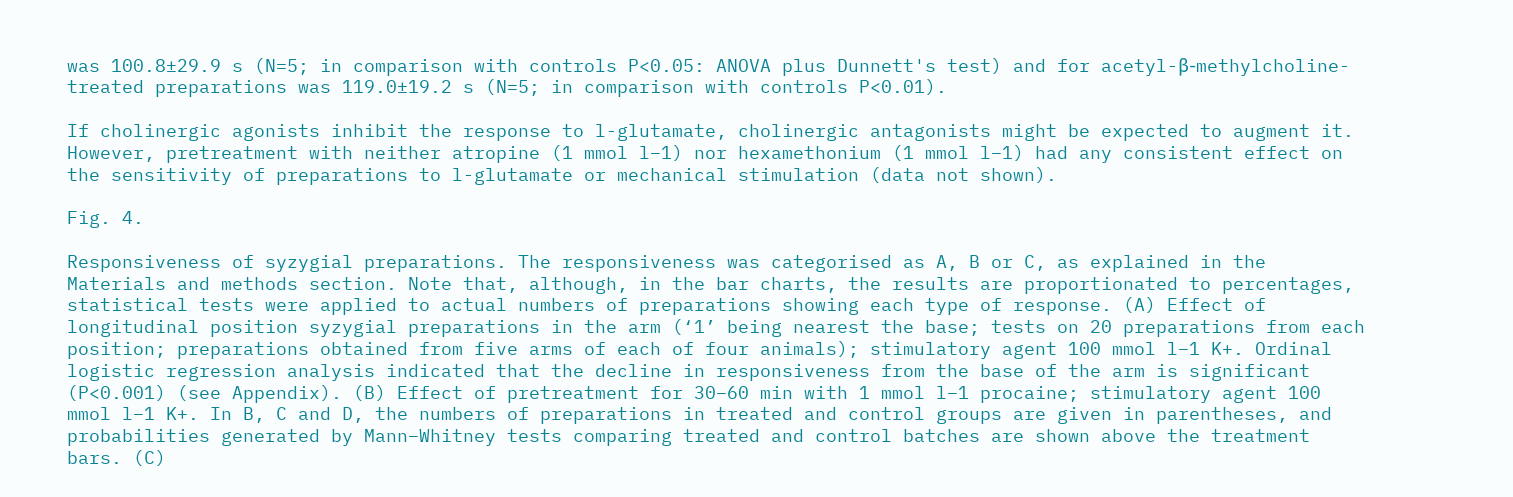was 100.8±29.9 s (N=5; in comparison with controls P<0.05: ANOVA plus Dunnett's test) and for acetyl-β-methylcholine-treated preparations was 119.0±19.2 s (N=5; in comparison with controls P<0.01).

If cholinergic agonists inhibit the response to l-glutamate, cholinergic antagonists might be expected to augment it. However, pretreatment with neither atropine (1 mmol l−1) nor hexamethonium (1 mmol l−1) had any consistent effect on the sensitivity of preparations to l-glutamate or mechanical stimulation (data not shown).

Fig. 4.

Responsiveness of syzygial preparations. The responsiveness was categorised as A, B or C, as explained in the Materials and methods section. Note that, although, in the bar charts, the results are proportionated to percentages, statistical tests were applied to actual numbers of preparations showing each type of response. (A) Effect of longitudinal position syzygial preparations in the arm (‘1’ being nearest the base; tests on 20 preparations from each position; preparations obtained from five arms of each of four animals); stimulatory agent 100 mmol l−1 K+. Ordinal logistic regression analysis indicated that the decline in responsiveness from the base of the arm is significant (P<0.001) (see Appendix). (B) Effect of pretreatment for 30–60 min with 1 mmol l−1 procaine; stimulatory agent 100 mmol l−1 K+. In B, C and D, the numbers of preparations in treated and control groups are given in parentheses, and probabilities generated by Mann–Whitney tests comparing treated and control batches are shown above the treatment bars. (C)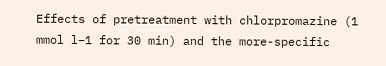Effects of pretreatment with chlorpromazine (1 mmol l−1 for 30 min) and the more-specific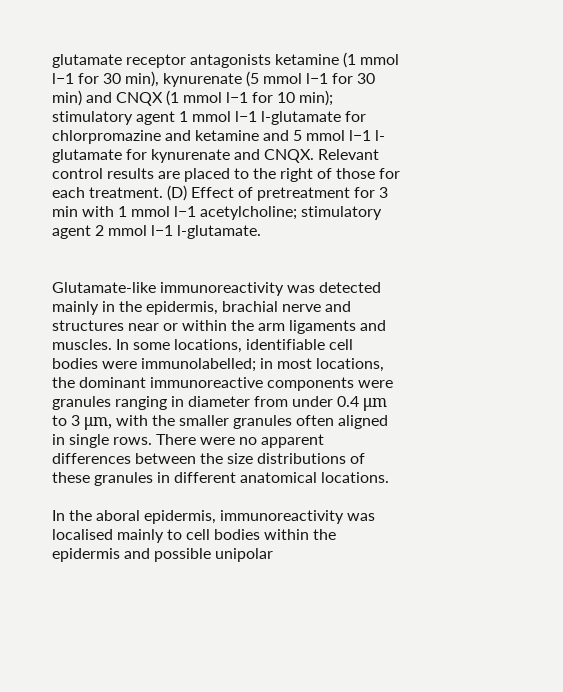glutamate receptor antagonists ketamine (1 mmol l−1 for 30 min), kynurenate (5 mmol l−1 for 30 min) and CNQX (1 mmol l−1 for 10 min); stimulatory agent 1 mmol l−1 l-glutamate for chlorpromazine and ketamine and 5 mmol l−1 l-glutamate for kynurenate and CNQX. Relevant control results are placed to the right of those for each treatment. (D) Effect of pretreatment for 3 min with 1 mmol l−1 acetylcholine; stimulatory agent 2 mmol l−1 l-glutamate.


Glutamate-like immunoreactivity was detected mainly in the epidermis, brachial nerve and structures near or within the arm ligaments and muscles. In some locations, identifiable cell bodies were immunolabelled; in most locations, the dominant immunoreactive components were granules ranging in diameter from under 0.4 μm to 3 μm, with the smaller granules often aligned in single rows. There were no apparent differences between the size distributions of these granules in different anatomical locations.

In the aboral epidermis, immunoreactivity was localised mainly to cell bodies within the epidermis and possible unipolar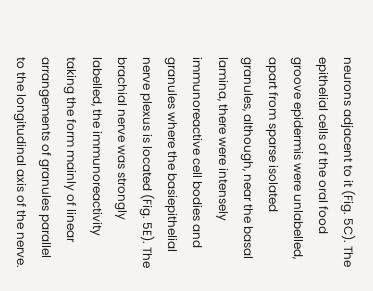neurons adjacent to it (Fig. 5C). The epithelial cells of the oral food groove epidermis were unlabelled, apart from sparse isolated granules, although, near the basal lamina, there were intensely immunoreactive cell bodies and granules where the basiepithelial nerve plexus is located (Fig. 5E). The brachial nerve was strongly labelled, the immunoreactivity taking the form mainly of linear arrangements of granules parallel to the longitudinal axis of the nerve.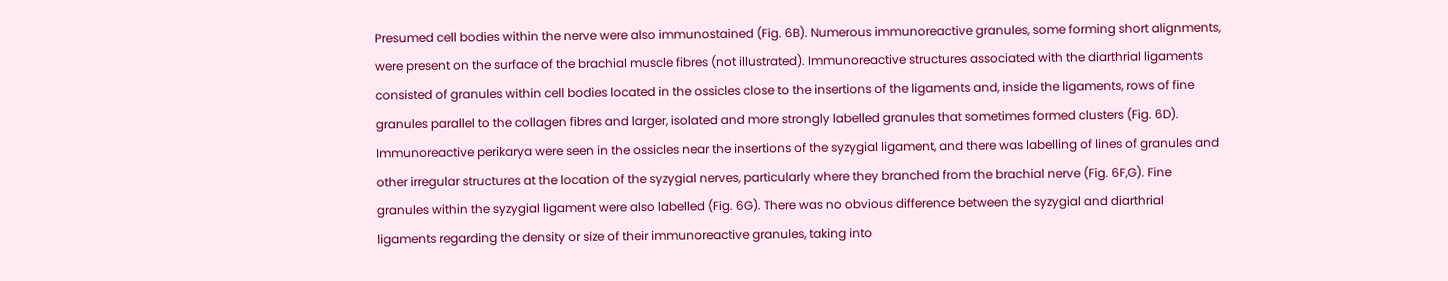Presumed cell bodies within the nerve were also immunostained (Fig. 6B). Numerous immunoreactive granules, some forming short alignments, were present on the surface of the brachial muscle fibres (not illustrated). Immunoreactive structures associated with the diarthrial ligaments consisted of granules within cell bodies located in the ossicles close to the insertions of the ligaments and, inside the ligaments, rows of fine granules parallel to the collagen fibres and larger, isolated and more strongly labelled granules that sometimes formed clusters (Fig. 6D). Immunoreactive perikarya were seen in the ossicles near the insertions of the syzygial ligament, and there was labelling of lines of granules and other irregular structures at the location of the syzygial nerves, particularly where they branched from the brachial nerve (Fig. 6F,G). Fine granules within the syzygial ligament were also labelled (Fig. 6G). There was no obvious difference between the syzygial and diarthrial ligaments regarding the density or size of their immunoreactive granules, taking into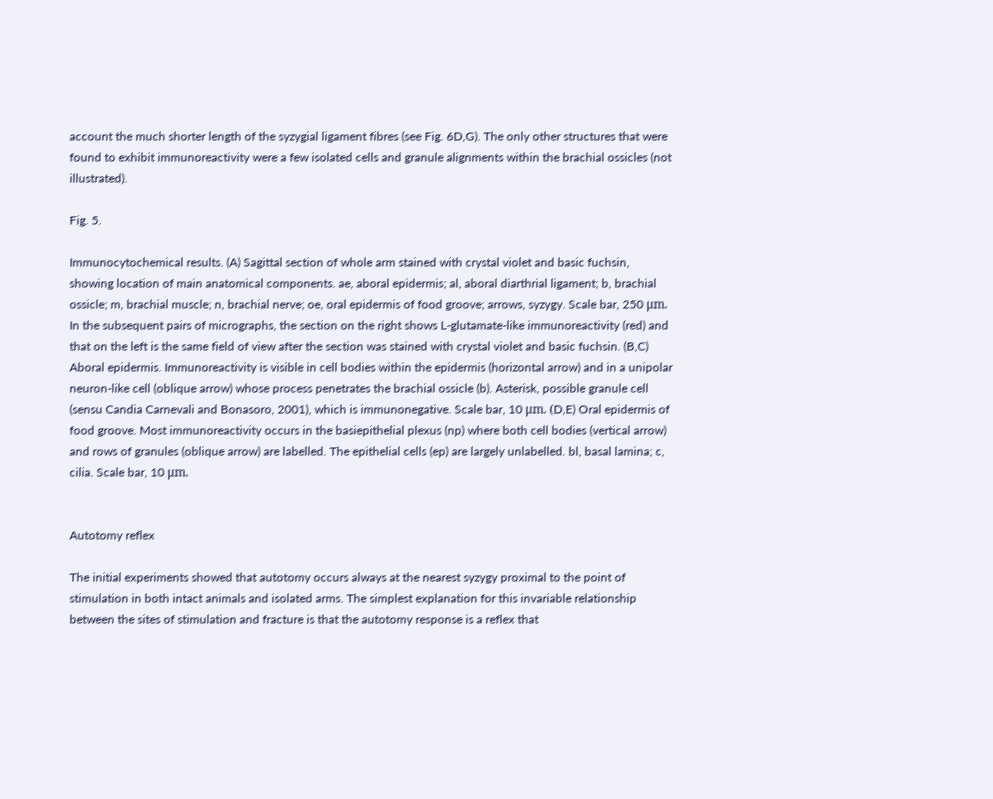account the much shorter length of the syzygial ligament fibres (see Fig. 6D,G). The only other structures that were found to exhibit immunoreactivity were a few isolated cells and granule alignments within the brachial ossicles (not illustrated).

Fig. 5.

Immunocytochemical results. (A) Sagittal section of whole arm stained with crystal violet and basic fuchsin, showing location of main anatomical components. ae, aboral epidermis; al, aboral diarthrial ligament; b, brachial ossicle; m, brachial muscle; n, brachial nerve; oe, oral epidermis of food groove; arrows, syzygy. Scale bar, 250 μm. In the subsequent pairs of micrographs, the section on the right shows L-glutamate-like immunoreactivity (red) and that on the left is the same field of view after the section was stained with crystal violet and basic fuchsin. (B,C) Aboral epidermis. Immunoreactivity is visible in cell bodies within the epidermis (horizontal arrow) and in a unipolar neuron-like cell (oblique arrow) whose process penetrates the brachial ossicle (b). Asterisk, possible granule cell (sensu Candia Carnevali and Bonasoro, 2001), which is immunonegative. Scale bar, 10 μm. (D,E) Oral epidermis of food groove. Most immunoreactivity occurs in the basiepithelial plexus (np) where both cell bodies (vertical arrow) and rows of granules (oblique arrow) are labelled. The epithelial cells (ep) are largely unlabelled. bl, basal lamina; c, cilia. Scale bar, 10 μm.


Autotomy reflex

The initial experiments showed that autotomy occurs always at the nearest syzygy proximal to the point of stimulation in both intact animals and isolated arms. The simplest explanation for this invariable relationship between the sites of stimulation and fracture is that the autotomy response is a reflex that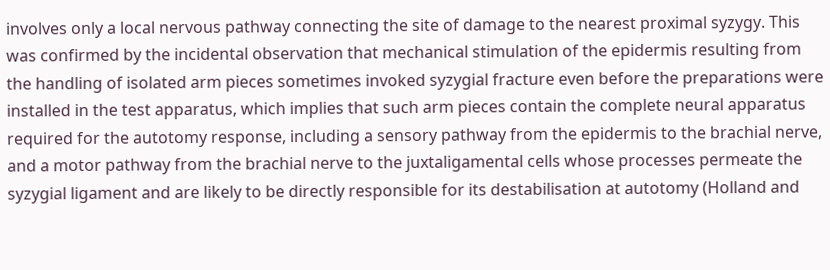involves only a local nervous pathway connecting the site of damage to the nearest proximal syzygy. This was confirmed by the incidental observation that mechanical stimulation of the epidermis resulting from the handling of isolated arm pieces sometimes invoked syzygial fracture even before the preparations were installed in the test apparatus, which implies that such arm pieces contain the complete neural apparatus required for the autotomy response, including a sensory pathway from the epidermis to the brachial nerve, and a motor pathway from the brachial nerve to the juxtaligamental cells whose processes permeate the syzygial ligament and are likely to be directly responsible for its destabilisation at autotomy (Holland and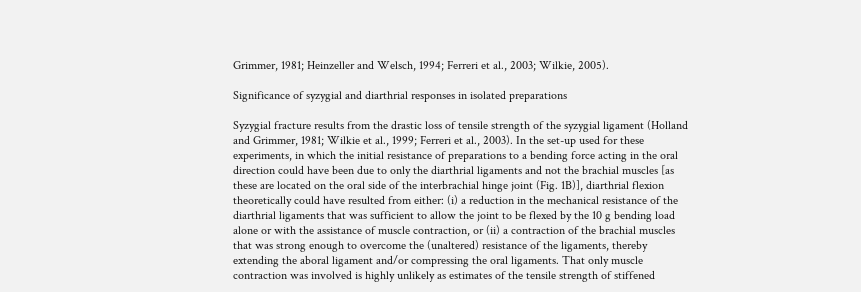Grimmer, 1981; Heinzeller and Welsch, 1994; Ferreri et al., 2003; Wilkie, 2005).

Significance of syzygial and diarthrial responses in isolated preparations

Syzygial fracture results from the drastic loss of tensile strength of the syzygial ligament (Holland and Grimmer, 1981; Wilkie et al., 1999; Ferreri et al., 2003). In the set-up used for these experiments, in which the initial resistance of preparations to a bending force acting in the oral direction could have been due to only the diarthrial ligaments and not the brachial muscles [as these are located on the oral side of the interbrachial hinge joint (Fig. 1B)], diarthrial flexion theoretically could have resulted from either: (i) a reduction in the mechanical resistance of the diarthrial ligaments that was sufficient to allow the joint to be flexed by the 10 g bending load alone or with the assistance of muscle contraction, or (ii) a contraction of the brachial muscles that was strong enough to overcome the (unaltered) resistance of the ligaments, thereby extending the aboral ligament and/or compressing the oral ligaments. That only muscle contraction was involved is highly unlikely as estimates of the tensile strength of stiffened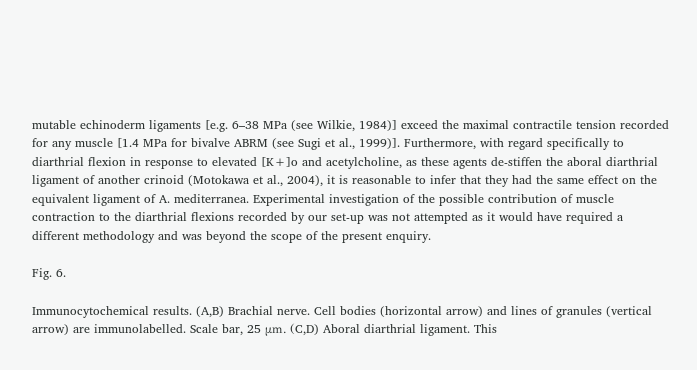mutable echinoderm ligaments [e.g. 6–38 MPa (see Wilkie, 1984)] exceed the maximal contractile tension recorded for any muscle [1.4 MPa for bivalve ABRM (see Sugi et al., 1999)]. Furthermore, with regard specifically to diarthrial flexion in response to elevated [K+]o and acetylcholine, as these agents de-stiffen the aboral diarthrial ligament of another crinoid (Motokawa et al., 2004), it is reasonable to infer that they had the same effect on the equivalent ligament of A. mediterranea. Experimental investigation of the possible contribution of muscle contraction to the diarthrial flexions recorded by our set-up was not attempted as it would have required a different methodology and was beyond the scope of the present enquiry.

Fig. 6.

Immunocytochemical results. (A,B) Brachial nerve. Cell bodies (horizontal arrow) and lines of granules (vertical arrow) are immunolabelled. Scale bar, 25 μm. (C,D) Aboral diarthrial ligament. This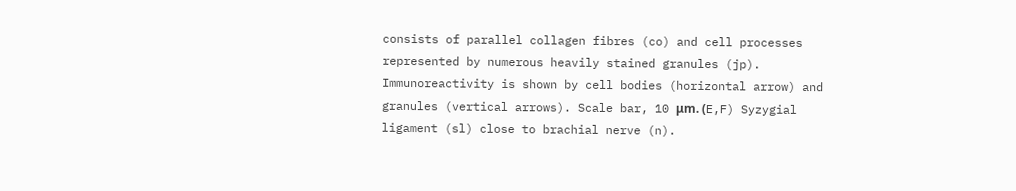consists of parallel collagen fibres (co) and cell processes represented by numerous heavily stained granules (jp). Immunoreactivity is shown by cell bodies (horizontal arrow) and granules (vertical arrows). Scale bar, 10 μm. (E,F) Syzygial ligament (sl) close to brachial nerve (n).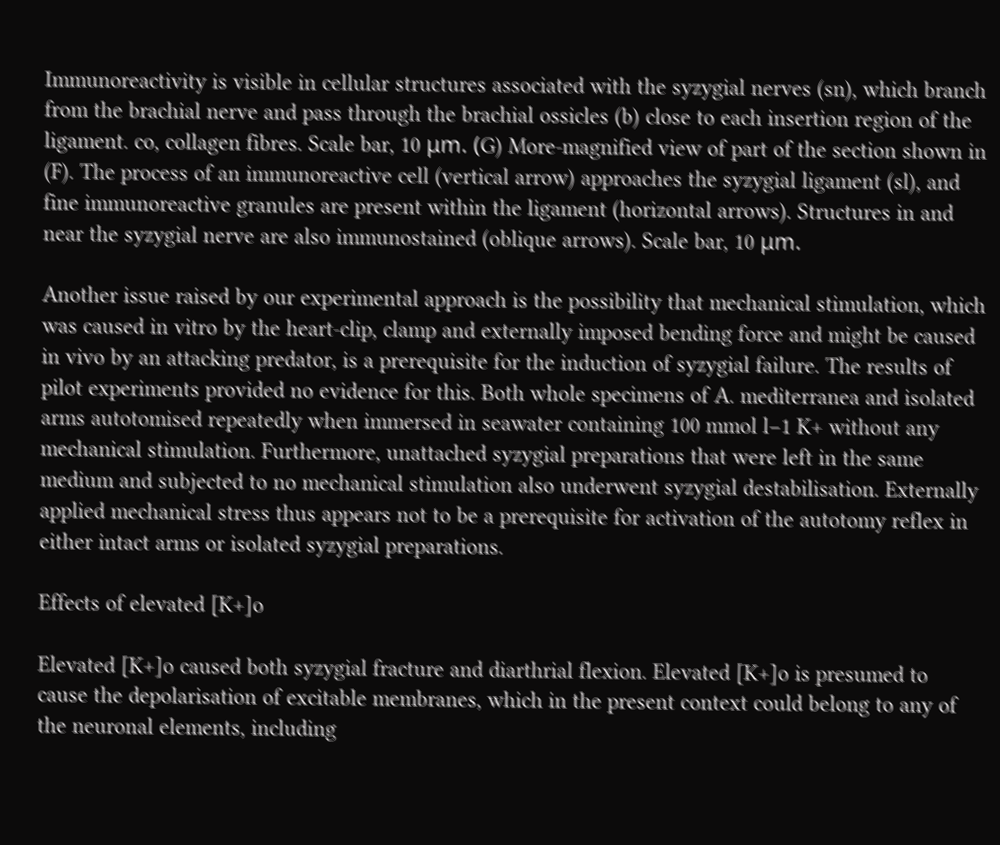Immunoreactivity is visible in cellular structures associated with the syzygial nerves (sn), which branch from the brachial nerve and pass through the brachial ossicles (b) close to each insertion region of the ligament. co, collagen fibres. Scale bar, 10 μm. (G) More-magnified view of part of the section shown in (F). The process of an immunoreactive cell (vertical arrow) approaches the syzygial ligament (sl), and fine immunoreactive granules are present within the ligament (horizontal arrows). Structures in and near the syzygial nerve are also immunostained (oblique arrows). Scale bar, 10 μm.

Another issue raised by our experimental approach is the possibility that mechanical stimulation, which was caused in vitro by the heart-clip, clamp and externally imposed bending force and might be caused in vivo by an attacking predator, is a prerequisite for the induction of syzygial failure. The results of pilot experiments provided no evidence for this. Both whole specimens of A. mediterranea and isolated arms autotomised repeatedly when immersed in seawater containing 100 mmol l−1 K+ without any mechanical stimulation. Furthermore, unattached syzygial preparations that were left in the same medium and subjected to no mechanical stimulation also underwent syzygial destabilisation. Externally applied mechanical stress thus appears not to be a prerequisite for activation of the autotomy reflex in either intact arms or isolated syzygial preparations.

Effects of elevated [K+]o

Elevated [K+]o caused both syzygial fracture and diarthrial flexion. Elevated [K+]o is presumed to cause the depolarisation of excitable membranes, which in the present context could belong to any of the neuronal elements, including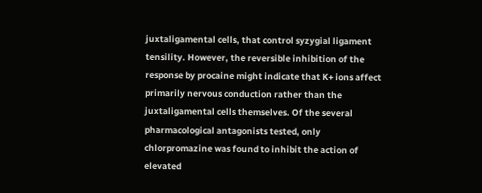juxtaligamental cells, that control syzygial ligament tensility. However, the reversible inhibition of the response by procaine might indicate that K+ ions affect primarily nervous conduction rather than the juxtaligamental cells themselves. Of the several pharmacological antagonists tested, only chlorpromazine was found to inhibit the action of elevated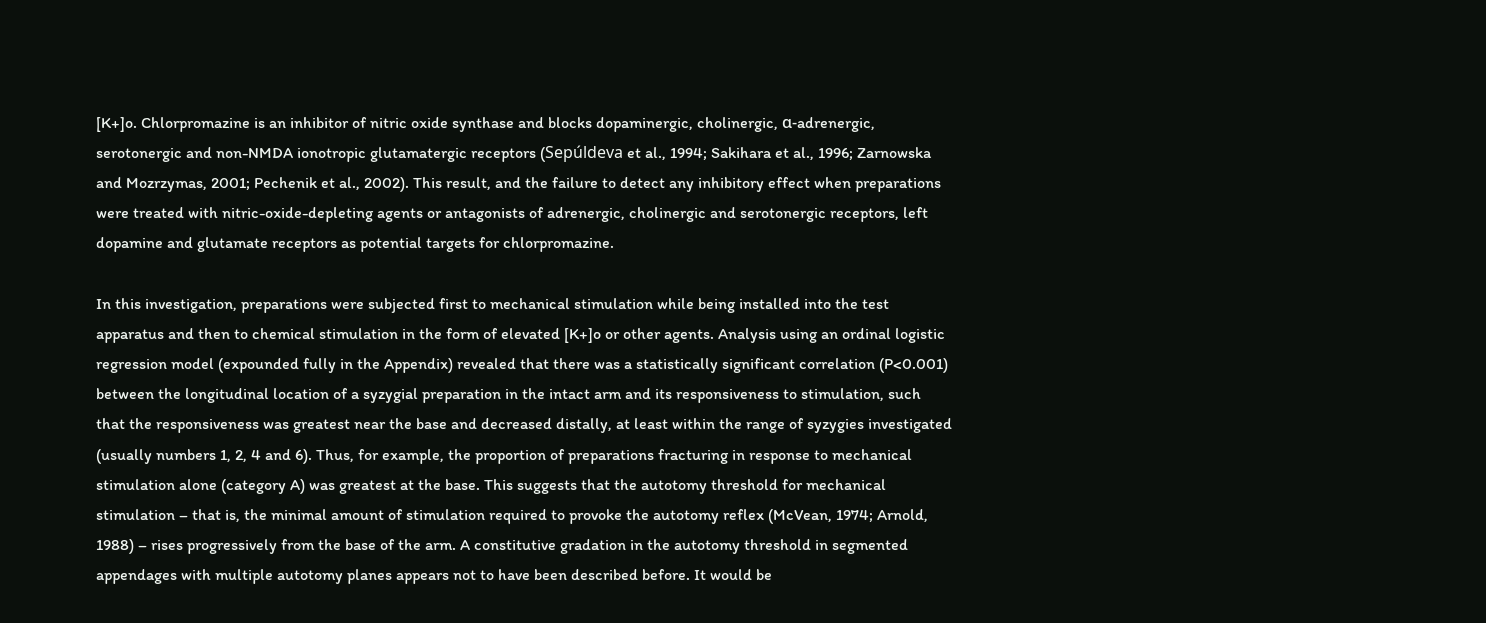[K+]o. Chlorpromazine is an inhibitor of nitric oxide synthase and blocks dopaminergic, cholinergic, α-adrenergic, serotonergic and non-NMDA ionotropic glutamatergic receptors (Sepúldeva et al., 1994; Sakihara et al., 1996; Zarnowska and Mozrzymas, 2001; Pechenik et al., 2002). This result, and the failure to detect any inhibitory effect when preparations were treated with nitric-oxide-depleting agents or antagonists of adrenergic, cholinergic and serotonergic receptors, left dopamine and glutamate receptors as potential targets for chlorpromazine.

In this investigation, preparations were subjected first to mechanical stimulation while being installed into the test apparatus and then to chemical stimulation in the form of elevated [K+]o or other agents. Analysis using an ordinal logistic regression model (expounded fully in the Appendix) revealed that there was a statistically significant correlation (P<0.001) between the longitudinal location of a syzygial preparation in the intact arm and its responsiveness to stimulation, such that the responsiveness was greatest near the base and decreased distally, at least within the range of syzygies investigated (usually numbers 1, 2, 4 and 6). Thus, for example, the proportion of preparations fracturing in response to mechanical stimulation alone (category A) was greatest at the base. This suggests that the autotomy threshold for mechanical stimulation – that is, the minimal amount of stimulation required to provoke the autotomy reflex (McVean, 1974; Arnold, 1988) – rises progressively from the base of the arm. A constitutive gradation in the autotomy threshold in segmented appendages with multiple autotomy planes appears not to have been described before. It would be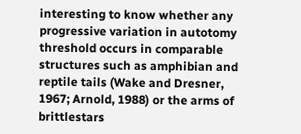interesting to know whether any progressive variation in autotomy threshold occurs in comparable structures such as amphibian and reptile tails (Wake and Dresner, 1967; Arnold, 1988) or the arms of brittlestars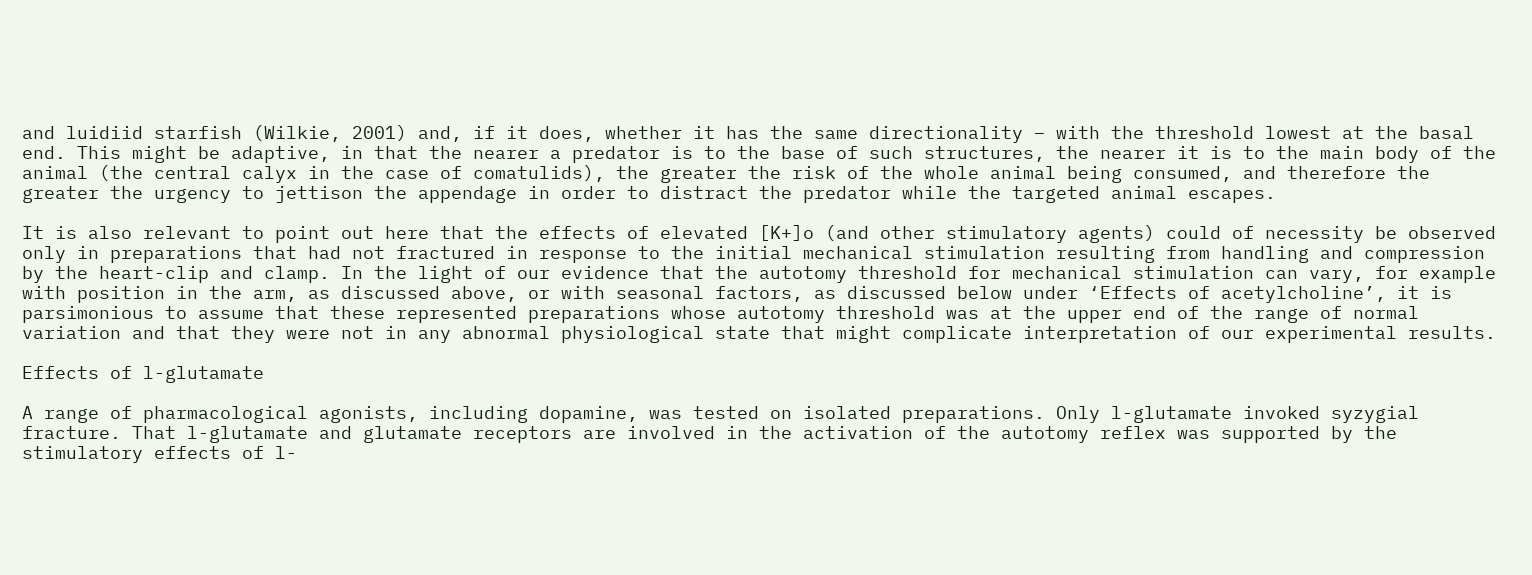and luidiid starfish (Wilkie, 2001) and, if it does, whether it has the same directionality – with the threshold lowest at the basal end. This might be adaptive, in that the nearer a predator is to the base of such structures, the nearer it is to the main body of the animal (the central calyx in the case of comatulids), the greater the risk of the whole animal being consumed, and therefore the greater the urgency to jettison the appendage in order to distract the predator while the targeted animal escapes.

It is also relevant to point out here that the effects of elevated [K+]o (and other stimulatory agents) could of necessity be observed only in preparations that had not fractured in response to the initial mechanical stimulation resulting from handling and compression by the heart-clip and clamp. In the light of our evidence that the autotomy threshold for mechanical stimulation can vary, for example with position in the arm, as discussed above, or with seasonal factors, as discussed below under ‘Effects of acetylcholine’, it is parsimonious to assume that these represented preparations whose autotomy threshold was at the upper end of the range of normal variation and that they were not in any abnormal physiological state that might complicate interpretation of our experimental results.

Effects of l-glutamate

A range of pharmacological agonists, including dopamine, was tested on isolated preparations. Only l-glutamate invoked syzygial fracture. That l-glutamate and glutamate receptors are involved in the activation of the autotomy reflex was supported by the stimulatory effects of l-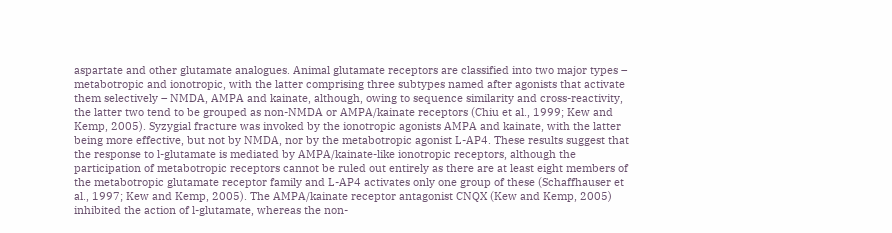aspartate and other glutamate analogues. Animal glutamate receptors are classified into two major types – metabotropic and ionotropic, with the latter comprising three subtypes named after agonists that activate them selectively – NMDA, AMPA and kainate, although, owing to sequence similarity and cross-reactivity, the latter two tend to be grouped as non-NMDA or AMPA/kainate receptors (Chiu et al., 1999; Kew and Kemp, 2005). Syzygial fracture was invoked by the ionotropic agonists AMPA and kainate, with the latter being more effective, but not by NMDA, nor by the metabotropic agonist L-AP4. These results suggest that the response to l-glutamate is mediated by AMPA/kainate-like ionotropic receptors, although the participation of metabotropic receptors cannot be ruled out entirely as there are at least eight members of the metabotropic glutamate receptor family and L-AP4 activates only one group of these (Schaffhauser et al., 1997; Kew and Kemp, 2005). The AMPA/kainate receptor antagonist CNQX (Kew and Kemp, 2005) inhibited the action of l-glutamate, whereas the non-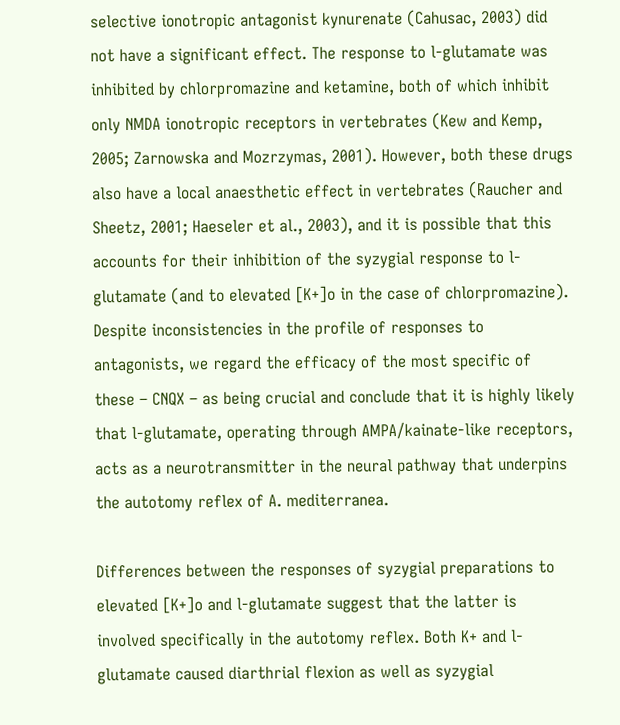selective ionotropic antagonist kynurenate (Cahusac, 2003) did not have a significant effect. The response to l-glutamate was inhibited by chlorpromazine and ketamine, both of which inhibit only NMDA ionotropic receptors in vertebrates (Kew and Kemp, 2005; Zarnowska and Mozrzymas, 2001). However, both these drugs also have a local anaesthetic effect in vertebrates (Raucher and Sheetz, 2001; Haeseler et al., 2003), and it is possible that this accounts for their inhibition of the syzygial response to l-glutamate (and to elevated [K+]o in the case of chlorpromazine). Despite inconsistencies in the profile of responses to antagonists, we regard the efficacy of the most specific of these – CNQX – as being crucial and conclude that it is highly likely that l-glutamate, operating through AMPA/kainate-like receptors, acts as a neurotransmitter in the neural pathway that underpins the autotomy reflex of A. mediterranea.

Differences between the responses of syzygial preparations to elevated [K+]o and l-glutamate suggest that the latter is involved specifically in the autotomy reflex. Both K+ and l-glutamate caused diarthrial flexion as well as syzygial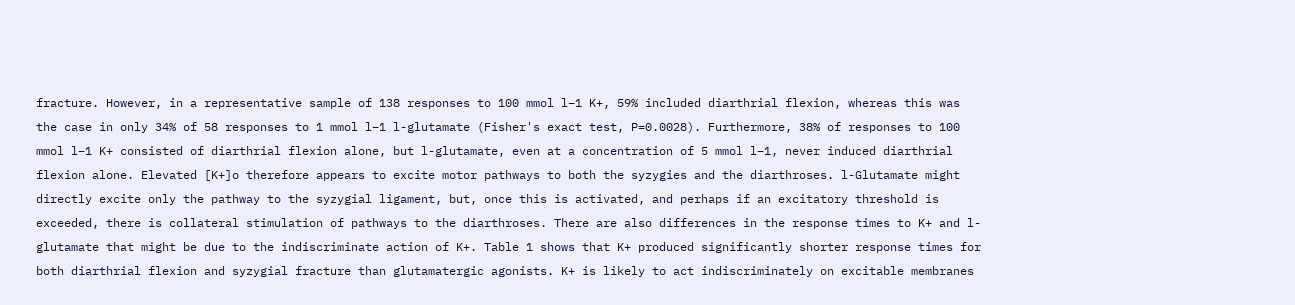fracture. However, in a representative sample of 138 responses to 100 mmol l−1 K+, 59% included diarthrial flexion, whereas this was the case in only 34% of 58 responses to 1 mmol l−1 l-glutamate (Fisher's exact test, P=0.0028). Furthermore, 38% of responses to 100 mmol l−1 K+ consisted of diarthrial flexion alone, but l-glutamate, even at a concentration of 5 mmol l−1, never induced diarthrial flexion alone. Elevated [K+]o therefore appears to excite motor pathways to both the syzygies and the diarthroses. l-Glutamate might directly excite only the pathway to the syzygial ligament, but, once this is activated, and perhaps if an excitatory threshold is exceeded, there is collateral stimulation of pathways to the diarthroses. There are also differences in the response times to K+ and l-glutamate that might be due to the indiscriminate action of K+. Table 1 shows that K+ produced significantly shorter response times for both diarthrial flexion and syzygial fracture than glutamatergic agonists. K+ is likely to act indiscriminately on excitable membranes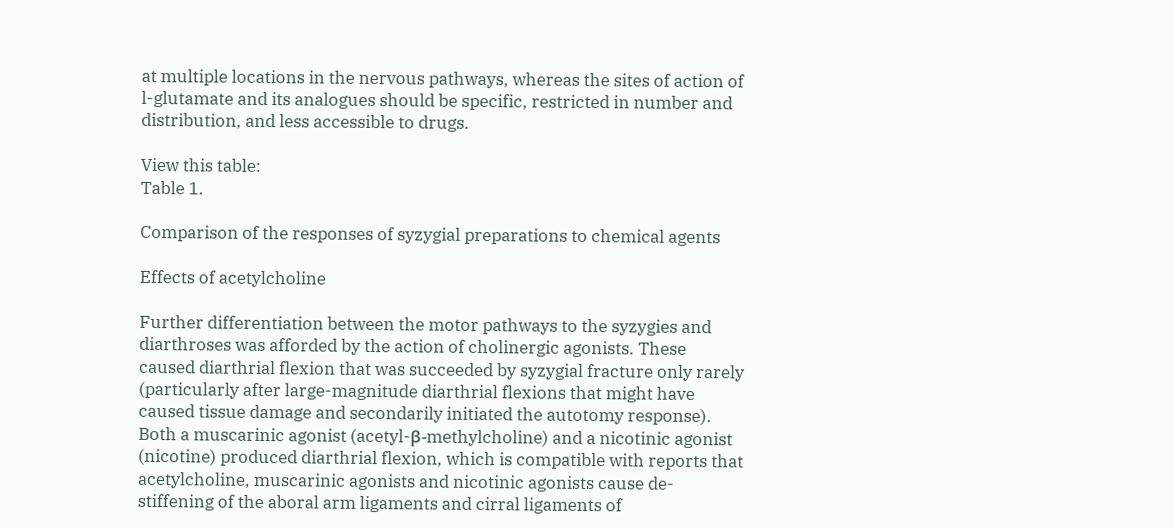at multiple locations in the nervous pathways, whereas the sites of action of l-glutamate and its analogues should be specific, restricted in number and distribution, and less accessible to drugs.

View this table:
Table 1.

Comparison of the responses of syzygial preparations to chemical agents

Effects of acetylcholine

Further differentiation between the motor pathways to the syzygies and diarthroses was afforded by the action of cholinergic agonists. These caused diarthrial flexion that was succeeded by syzygial fracture only rarely (particularly after large-magnitude diarthrial flexions that might have caused tissue damage and secondarily initiated the autotomy response). Both a muscarinic agonist (acetyl-β-methylcholine) and a nicotinic agonist (nicotine) produced diarthrial flexion, which is compatible with reports that acetylcholine, muscarinic agonists and nicotinic agonists cause de-stiffening of the aboral arm ligaments and cirral ligaments of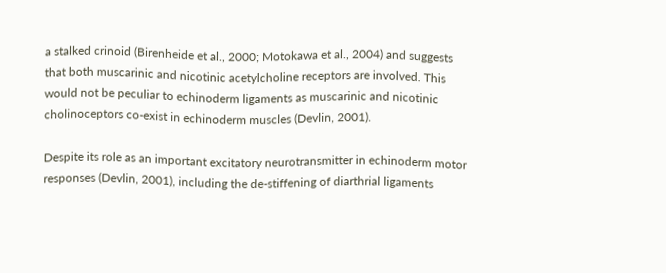a stalked crinoid (Birenheide et al., 2000; Motokawa et al., 2004) and suggests that both muscarinic and nicotinic acetylcholine receptors are involved. This would not be peculiar to echinoderm ligaments as muscarinic and nicotinic cholinoceptors co-exist in echinoderm muscles (Devlin, 2001).

Despite its role as an important excitatory neurotransmitter in echinoderm motor responses (Devlin, 2001), including the de-stiffening of diarthrial ligaments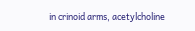in crinoid arms, acetylcholine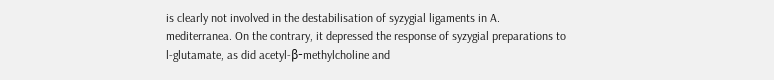is clearly not involved in the destabilisation of syzygial ligaments in A. mediterranea. On the contrary, it depressed the response of syzygial preparations to l-glutamate, as did acetyl-β-methylcholine and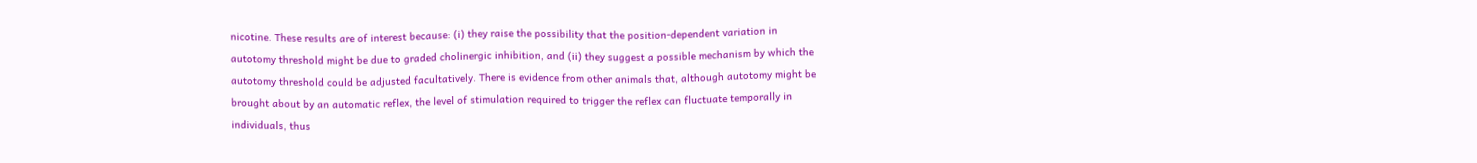nicotine. These results are of interest because: (i) they raise the possibility that the position-dependent variation in autotomy threshold might be due to graded cholinergic inhibition, and (ii) they suggest a possible mechanism by which the autotomy threshold could be adjusted facultatively. There is evidence from other animals that, although autotomy might be brought about by an automatic reflex, the level of stimulation required to trigger the reflex can fluctuate temporally in individuals, thus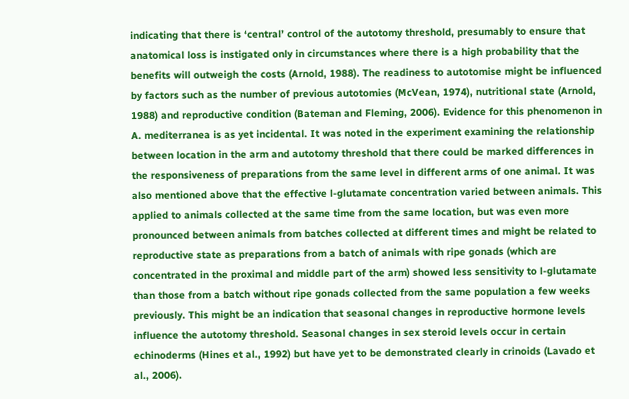indicating that there is ‘central’ control of the autotomy threshold, presumably to ensure that anatomical loss is instigated only in circumstances where there is a high probability that the benefits will outweigh the costs (Arnold, 1988). The readiness to autotomise might be influenced by factors such as the number of previous autotomies (McVean, 1974), nutritional state (Arnold, 1988) and reproductive condition (Bateman and Fleming, 2006). Evidence for this phenomenon in A. mediterranea is as yet incidental. It was noted in the experiment examining the relationship between location in the arm and autotomy threshold that there could be marked differences in the responsiveness of preparations from the same level in different arms of one animal. It was also mentioned above that the effective l-glutamate concentration varied between animals. This applied to animals collected at the same time from the same location, but was even more pronounced between animals from batches collected at different times and might be related to reproductive state as preparations from a batch of animals with ripe gonads (which are concentrated in the proximal and middle part of the arm) showed less sensitivity to l-glutamate than those from a batch without ripe gonads collected from the same population a few weeks previously. This might be an indication that seasonal changes in reproductive hormone levels influence the autotomy threshold. Seasonal changes in sex steroid levels occur in certain echinoderms (Hines et al., 1992) but have yet to be demonstrated clearly in crinoids (Lavado et al., 2006).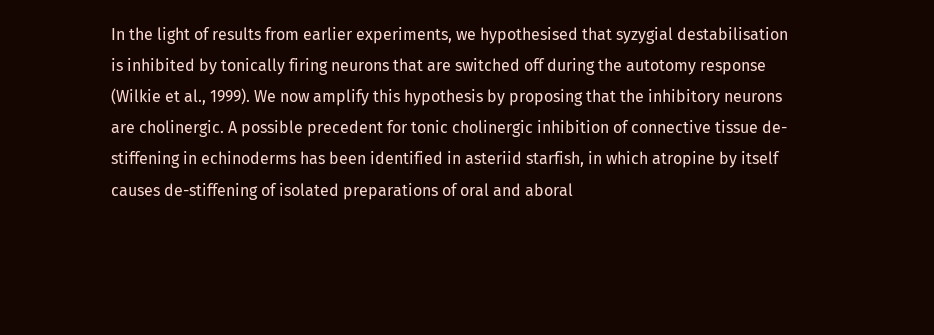In the light of results from earlier experiments, we hypothesised that syzygial destabilisation is inhibited by tonically firing neurons that are switched off during the autotomy response (Wilkie et al., 1999). We now amplify this hypothesis by proposing that the inhibitory neurons are cholinergic. A possible precedent for tonic cholinergic inhibition of connective tissue de-stiffening in echinoderms has been identified in asteriid starfish, in which atropine by itself causes de-stiffening of isolated preparations of oral and aboral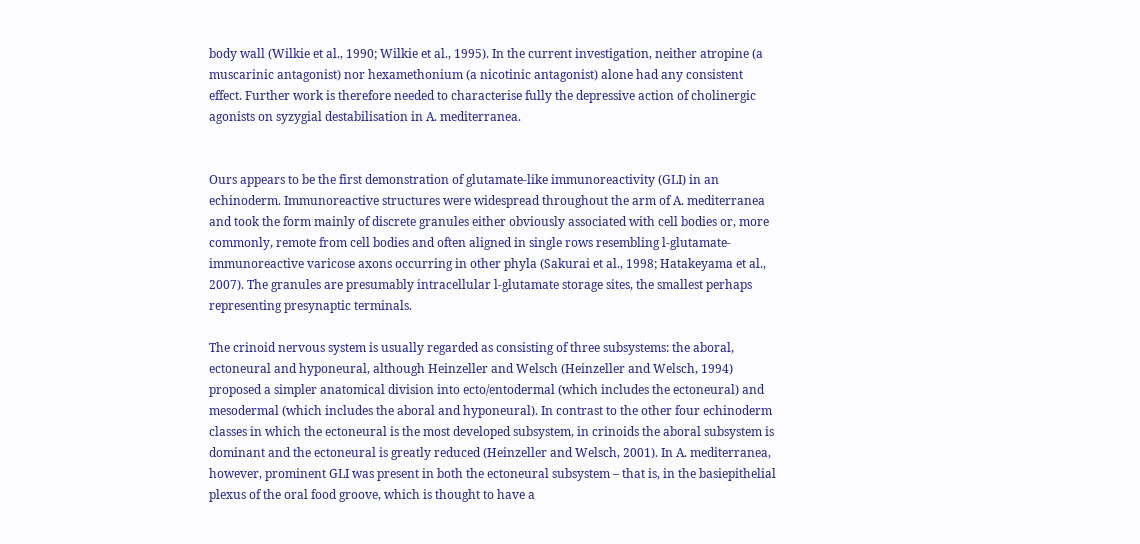body wall (Wilkie et al., 1990; Wilkie et al., 1995). In the current investigation, neither atropine (a muscarinic antagonist) nor hexamethonium (a nicotinic antagonist) alone had any consistent effect. Further work is therefore needed to characterise fully the depressive action of cholinergic agonists on syzygial destabilisation in A. mediterranea.


Ours appears to be the first demonstration of glutamate-like immunoreactivity (GLI) in an echinoderm. Immunoreactive structures were widespread throughout the arm of A. mediterranea and took the form mainly of discrete granules either obviously associated with cell bodies or, more commonly, remote from cell bodies and often aligned in single rows resembling l-glutamate-immunoreactive varicose axons occurring in other phyla (Sakurai et al., 1998; Hatakeyama et al., 2007). The granules are presumably intracellular l-glutamate storage sites, the smallest perhaps representing presynaptic terminals.

The crinoid nervous system is usually regarded as consisting of three subsystems: the aboral, ectoneural and hyponeural, although Heinzeller and Welsch (Heinzeller and Welsch, 1994) proposed a simpler anatomical division into ecto/entodermal (which includes the ectoneural) and mesodermal (which includes the aboral and hyponeural). In contrast to the other four echinoderm classes in which the ectoneural is the most developed subsystem, in crinoids the aboral subsystem is dominant and the ectoneural is greatly reduced (Heinzeller and Welsch, 2001). In A. mediterranea, however, prominent GLI was present in both the ectoneural subsystem – that is, in the basiepithelial plexus of the oral food groove, which is thought to have a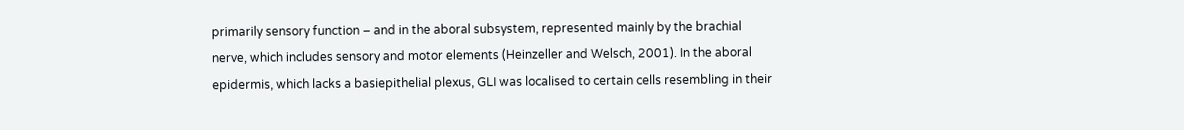primarily sensory function – and in the aboral subsystem, represented mainly by the brachial nerve, which includes sensory and motor elements (Heinzeller and Welsch, 2001). In the aboral epidermis, which lacks a basiepithelial plexus, GLI was localised to certain cells resembling in their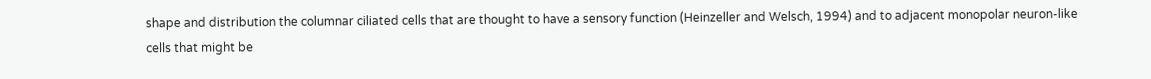shape and distribution the columnar ciliated cells that are thought to have a sensory function (Heinzeller and Welsch, 1994) and to adjacent monopolar neuron-like cells that might be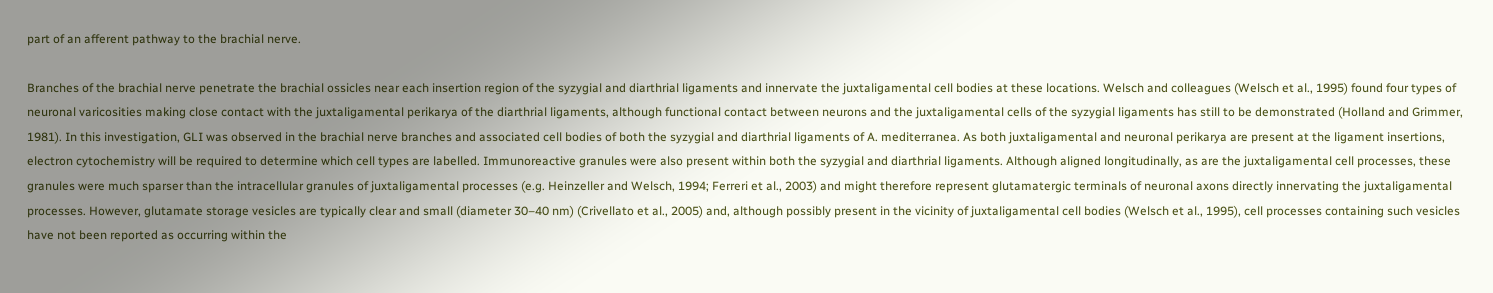part of an afferent pathway to the brachial nerve.

Branches of the brachial nerve penetrate the brachial ossicles near each insertion region of the syzygial and diarthrial ligaments and innervate the juxtaligamental cell bodies at these locations. Welsch and colleagues (Welsch et al., 1995) found four types of neuronal varicosities making close contact with the juxtaligamental perikarya of the diarthrial ligaments, although functional contact between neurons and the juxtaligamental cells of the syzygial ligaments has still to be demonstrated (Holland and Grimmer, 1981). In this investigation, GLI was observed in the brachial nerve branches and associated cell bodies of both the syzygial and diarthrial ligaments of A. mediterranea. As both juxtaligamental and neuronal perikarya are present at the ligament insertions, electron cytochemistry will be required to determine which cell types are labelled. Immunoreactive granules were also present within both the syzygial and diarthrial ligaments. Although aligned longitudinally, as are the juxtaligamental cell processes, these granules were much sparser than the intracellular granules of juxtaligamental processes (e.g. Heinzeller and Welsch, 1994; Ferreri et al., 2003) and might therefore represent glutamatergic terminals of neuronal axons directly innervating the juxtaligamental processes. However, glutamate storage vesicles are typically clear and small (diameter 30–40 nm) (Crivellato et al., 2005) and, although possibly present in the vicinity of juxtaligamental cell bodies (Welsch et al., 1995), cell processes containing such vesicles have not been reported as occurring within the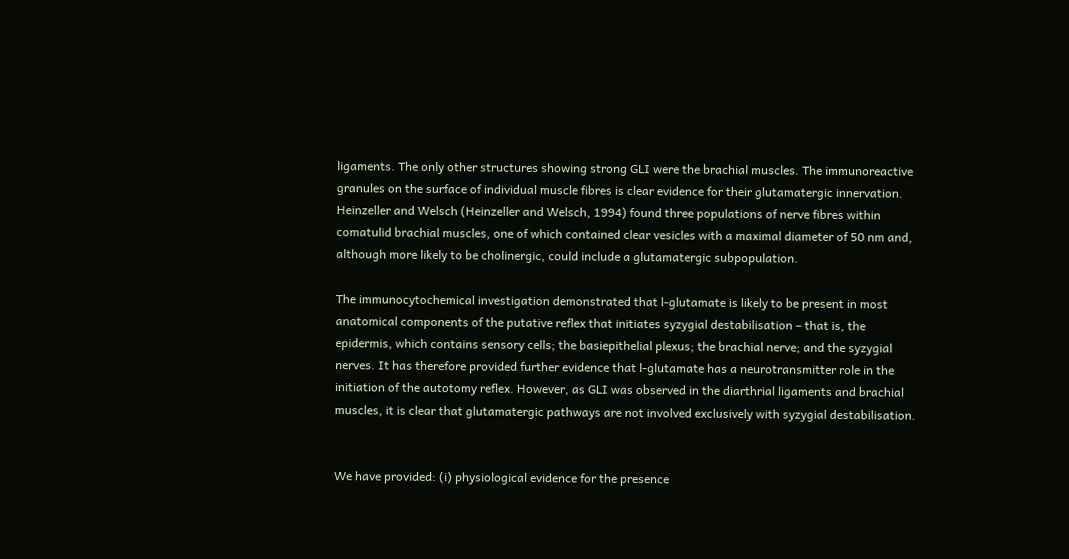ligaments. The only other structures showing strong GLI were the brachial muscles. The immunoreactive granules on the surface of individual muscle fibres is clear evidence for their glutamatergic innervation. Heinzeller and Welsch (Heinzeller and Welsch, 1994) found three populations of nerve fibres within comatulid brachial muscles, one of which contained clear vesicles with a maximal diameter of 50 nm and, although more likely to be cholinergic, could include a glutamatergic subpopulation.

The immunocytochemical investigation demonstrated that l-glutamate is likely to be present in most anatomical components of the putative reflex that initiates syzygial destabilisation – that is, the epidermis, which contains sensory cells; the basiepithelial plexus; the brachial nerve; and the syzygial nerves. It has therefore provided further evidence that l-glutamate has a neurotransmitter role in the initiation of the autotomy reflex. However, as GLI was observed in the diarthrial ligaments and brachial muscles, it is clear that glutamatergic pathways are not involved exclusively with syzygial destabilisation.


We have provided: (i) physiological evidence for the presence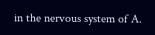in the nervous system of A.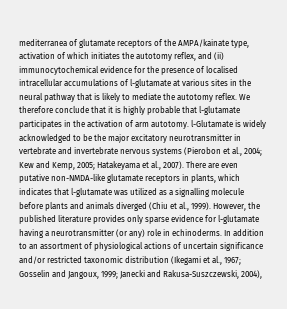mediterranea of glutamate receptors of the AMPA/kainate type, activation of which initiates the autotomy reflex, and (ii) immunocytochemical evidence for the presence of localised intracellular accumulations of l-glutamate at various sites in the neural pathway that is likely to mediate the autotomy reflex. We therefore conclude that it is highly probable that l-glutamate participates in the activation of arm autotomy. l-Glutamate is widely acknowledged to be the major excitatory neurotransmitter in vertebrate and invertebrate nervous systems (Pierobon et al., 2004; Kew and Kemp, 2005; Hatakeyama et al., 2007). There are even putative non-NMDA-like glutamate receptors in plants, which indicates that l-glutamate was utilized as a signalling molecule before plants and animals diverged (Chiu et al., 1999). However, the published literature provides only sparse evidence for l-glutamate having a neurotransmitter (or any) role in echinoderms. In addition to an assortment of physiological actions of uncertain significance and/or restricted taxonomic distribution (Ikegami et al., 1967; Gosselin and Jangoux, 1999; Janecki and Rakusa-Suszczewski, 2004),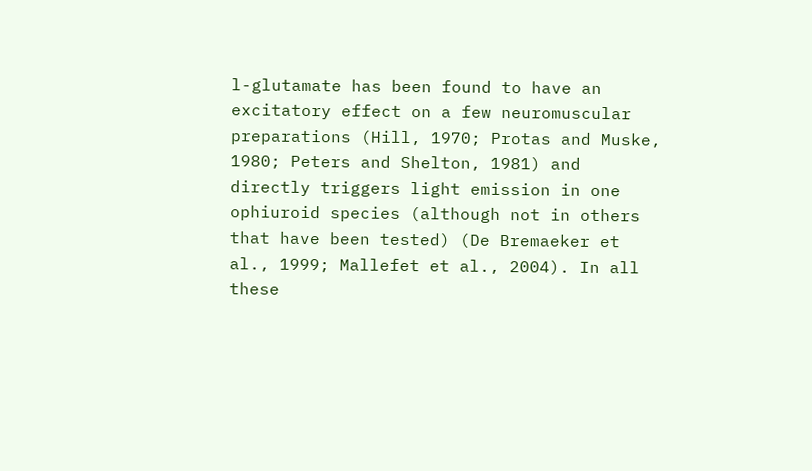l-glutamate has been found to have an excitatory effect on a few neuromuscular preparations (Hill, 1970; Protas and Muske, 1980; Peters and Shelton, 1981) and directly triggers light emission in one ophiuroid species (although not in others that have been tested) (De Bremaeker et al., 1999; Mallefet et al., 2004). In all these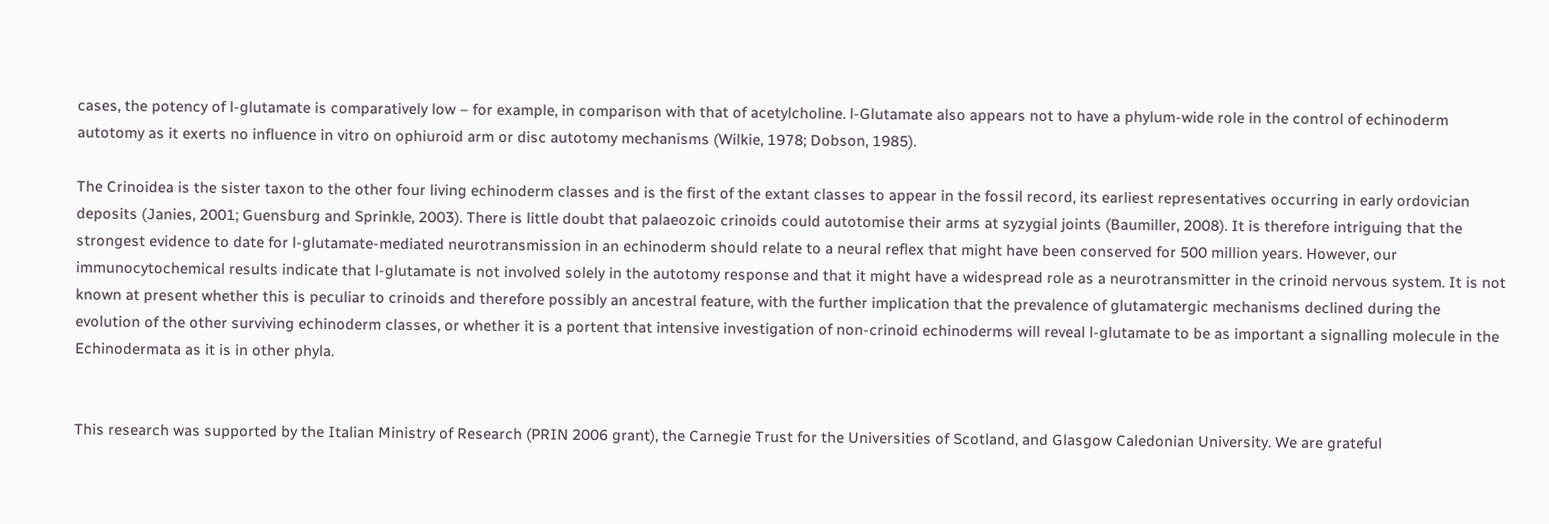cases, the potency of l-glutamate is comparatively low – for example, in comparison with that of acetylcholine. l-Glutamate also appears not to have a phylum-wide role in the control of echinoderm autotomy as it exerts no influence in vitro on ophiuroid arm or disc autotomy mechanisms (Wilkie, 1978; Dobson, 1985).

The Crinoidea is the sister taxon to the other four living echinoderm classes and is the first of the extant classes to appear in the fossil record, its earliest representatives occurring in early ordovician deposits (Janies, 2001; Guensburg and Sprinkle, 2003). There is little doubt that palaeozoic crinoids could autotomise their arms at syzygial joints (Baumiller, 2008). It is therefore intriguing that the strongest evidence to date for l-glutamate-mediated neurotransmission in an echinoderm should relate to a neural reflex that might have been conserved for 500 million years. However, our immunocytochemical results indicate that l-glutamate is not involved solely in the autotomy response and that it might have a widespread role as a neurotransmitter in the crinoid nervous system. It is not known at present whether this is peculiar to crinoids and therefore possibly an ancestral feature, with the further implication that the prevalence of glutamatergic mechanisms declined during the evolution of the other surviving echinoderm classes, or whether it is a portent that intensive investigation of non-crinoid echinoderms will reveal l-glutamate to be as important a signalling molecule in the Echinodermata as it is in other phyla.


This research was supported by the Italian Ministry of Research (PRIN 2006 grant), the Carnegie Trust for the Universities of Scotland, and Glasgow Caledonian University. We are grateful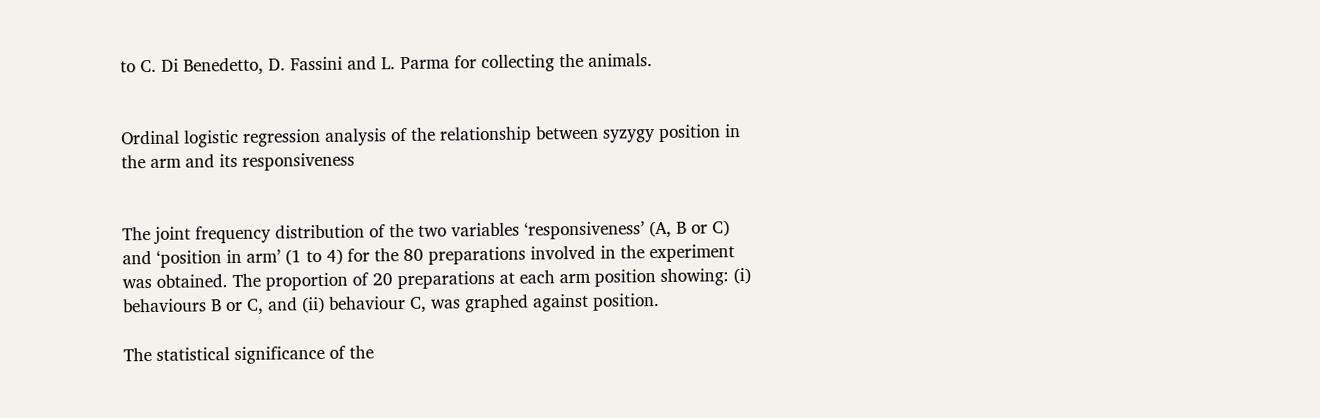to C. Di Benedetto, D. Fassini and L. Parma for collecting the animals.


Ordinal logistic regression analysis of the relationship between syzygy position in the arm and its responsiveness


The joint frequency distribution of the two variables ‘responsiveness’ (A, B or C) and ‘position in arm’ (1 to 4) for the 80 preparations involved in the experiment was obtained. The proportion of 20 preparations at each arm position showing: (i) behaviours B or C, and (ii) behaviour C, was graphed against position.

The statistical significance of the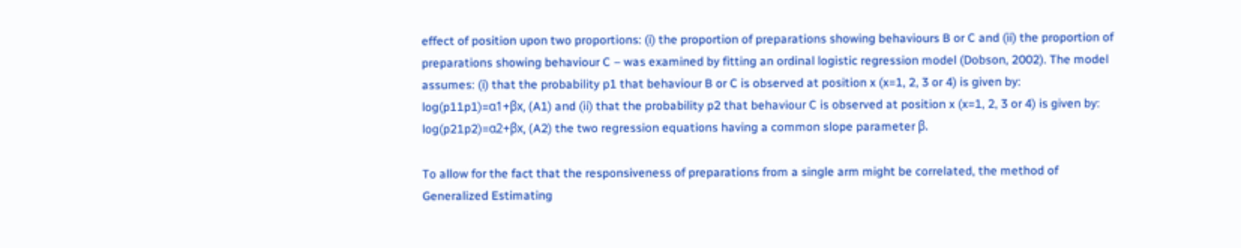effect of position upon two proportions: (i) the proportion of preparations showing behaviours B or C and (ii) the proportion of preparations showing behaviour C – was examined by fitting an ordinal logistic regression model (Dobson, 2002). The model assumes: (i) that the probability p1 that behaviour B or C is observed at position x (x=1, 2, 3 or 4) is given by: log(p11p1)=α1+βx, (A1) and (ii) that the probability p2 that behaviour C is observed at position x (x=1, 2, 3 or 4) is given by: log(p21p2)=α2+βx, (A2) the two regression equations having a common slope parameter β.

To allow for the fact that the responsiveness of preparations from a single arm might be correlated, the method of Generalized Estimating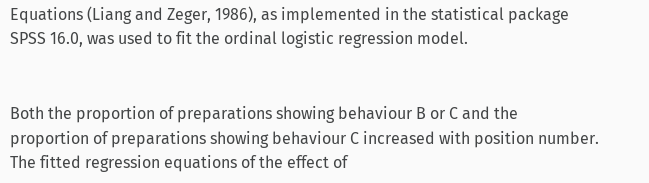Equations (Liang and Zeger, 1986), as implemented in the statistical package SPSS 16.0, was used to fit the ordinal logistic regression model.


Both the proportion of preparations showing behaviour B or C and the proportion of preparations showing behaviour C increased with position number. The fitted regression equations of the effect of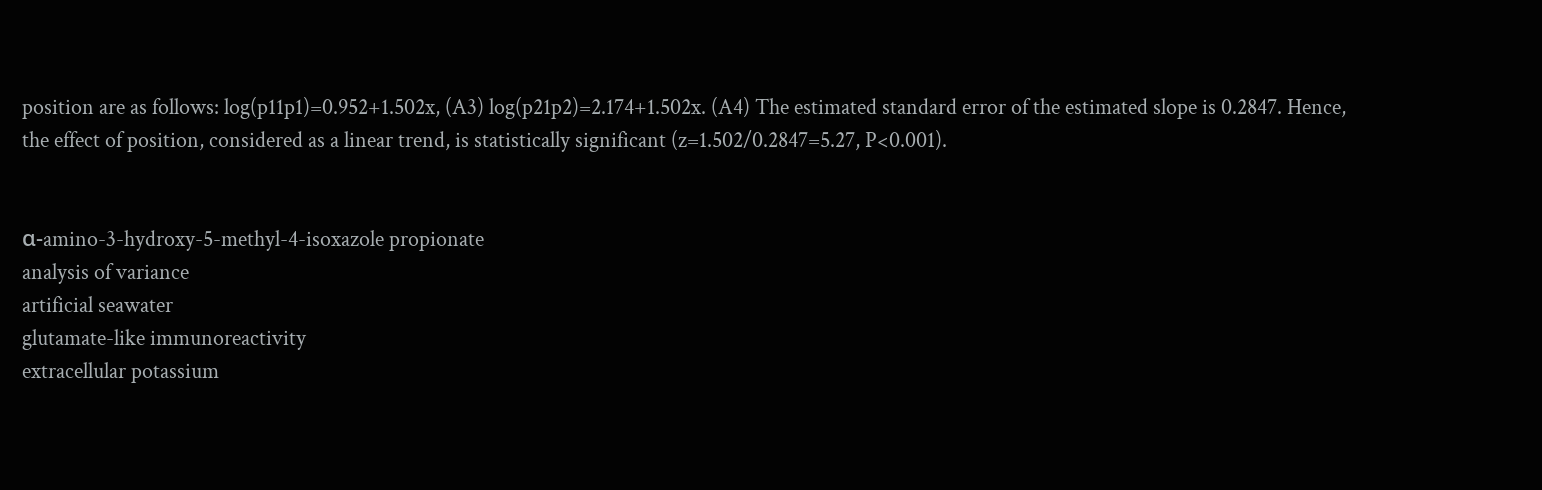position are as follows: log(p11p1)=0.952+1.502x, (A3) log(p21p2)=2.174+1.502x. (A4) The estimated standard error of the estimated slope is 0.2847. Hence, the effect of position, considered as a linear trend, is statistically significant (z=1.502/0.2847=5.27, P<0.001).


α-amino-3-hydroxy-5-methyl-4-isoxazole propionate
analysis of variance
artificial seawater
glutamate-like immunoreactivity
extracellular potassium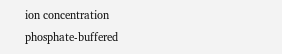ion concentration
phosphate-buffered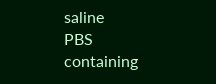saline
PBS containing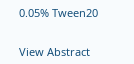0.05% Tween20


View Abstract